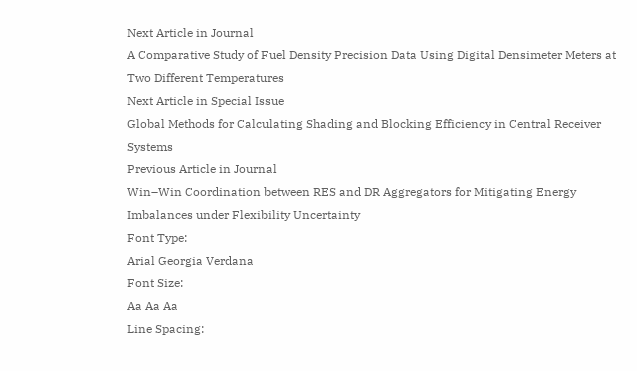Next Article in Journal
A Comparative Study of Fuel Density Precision Data Using Digital Densimeter Meters at Two Different Temperatures
Next Article in Special Issue
Global Methods for Calculating Shading and Blocking Efficiency in Central Receiver Systems
Previous Article in Journal
Win–Win Coordination between RES and DR Aggregators for Mitigating Energy Imbalances under Flexibility Uncertainty
Font Type:
Arial Georgia Verdana
Font Size:
Aa Aa Aa
Line Spacing: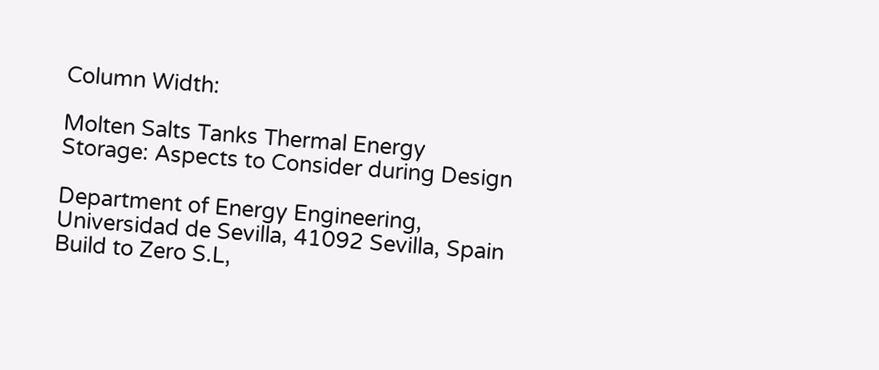Column Width:

Molten Salts Tanks Thermal Energy Storage: Aspects to Consider during Design

Department of Energy Engineering, Universidad de Sevilla, 41092 Sevilla, Spain
Build to Zero S.L,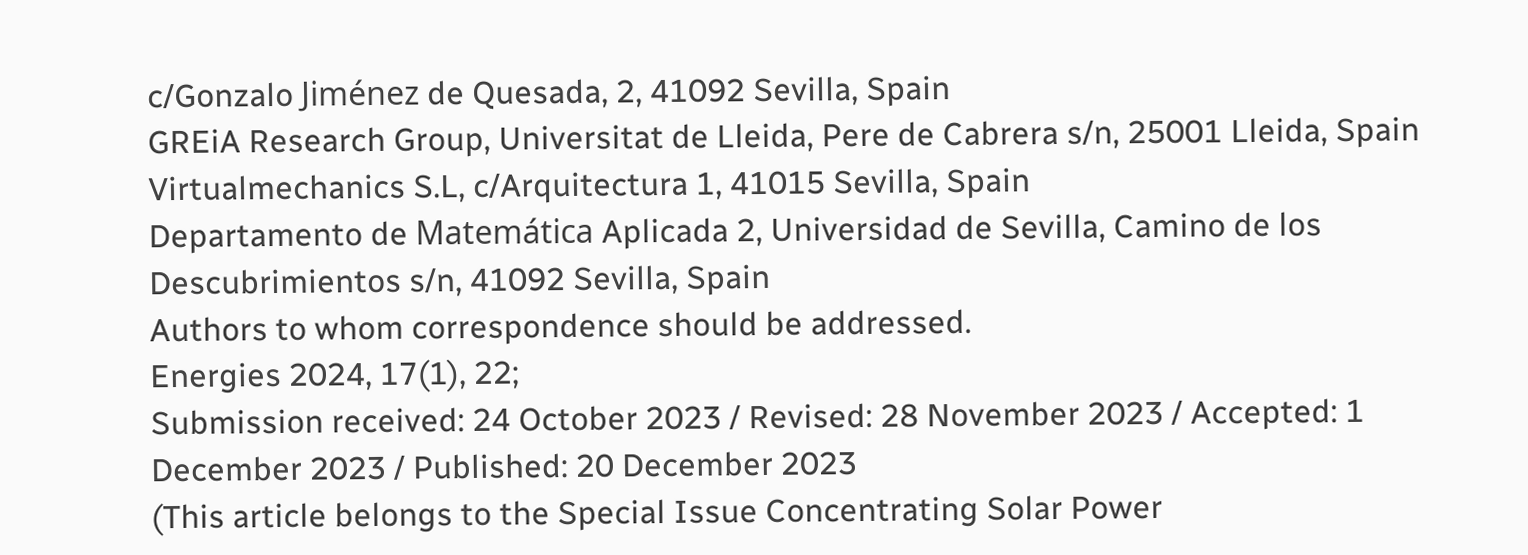c/Gonzalo Jiménez de Quesada, 2, 41092 Sevilla, Spain
GREiA Research Group, Universitat de Lleida, Pere de Cabrera s/n, 25001 Lleida, Spain
Virtualmechanics S.L, c/Arquitectura 1, 41015 Sevilla, Spain
Departamento de Matemática Aplicada 2, Universidad de Sevilla, Camino de los Descubrimientos s/n, 41092 Sevilla, Spain
Authors to whom correspondence should be addressed.
Energies 2024, 17(1), 22;
Submission received: 24 October 2023 / Revised: 28 November 2023 / Accepted: 1 December 2023 / Published: 20 December 2023
(This article belongs to the Special Issue Concentrating Solar Power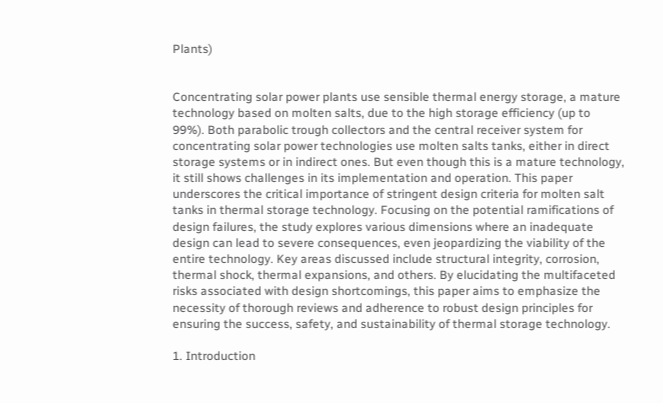Plants)


Concentrating solar power plants use sensible thermal energy storage, a mature technology based on molten salts, due to the high storage efficiency (up to 99%). Both parabolic trough collectors and the central receiver system for concentrating solar power technologies use molten salts tanks, either in direct storage systems or in indirect ones. But even though this is a mature technology, it still shows challenges in its implementation and operation. This paper underscores the critical importance of stringent design criteria for molten salt tanks in thermal storage technology. Focusing on the potential ramifications of design failures, the study explores various dimensions where an inadequate design can lead to severe consequences, even jeopardizing the viability of the entire technology. Key areas discussed include structural integrity, corrosion, thermal shock, thermal expansions, and others. By elucidating the multifaceted risks associated with design shortcomings, this paper aims to emphasize the necessity of thorough reviews and adherence to robust design principles for ensuring the success, safety, and sustainability of thermal storage technology.

1. Introduction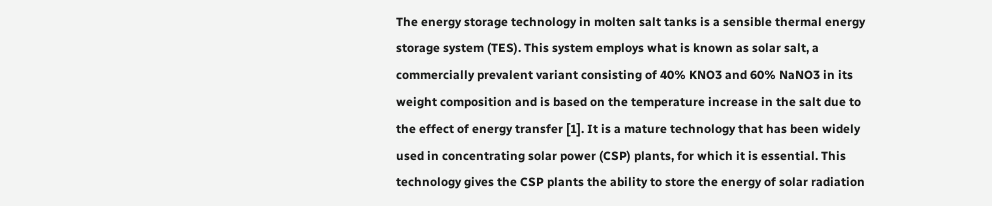The energy storage technology in molten salt tanks is a sensible thermal energy storage system (TES). This system employs what is known as solar salt, a commercially prevalent variant consisting of 40% KNO3 and 60% NaNO3 in its weight composition and is based on the temperature increase in the salt due to the effect of energy transfer [1]. It is a mature technology that has been widely used in concentrating solar power (CSP) plants, for which it is essential. This technology gives the CSP plants the ability to store the energy of solar radiation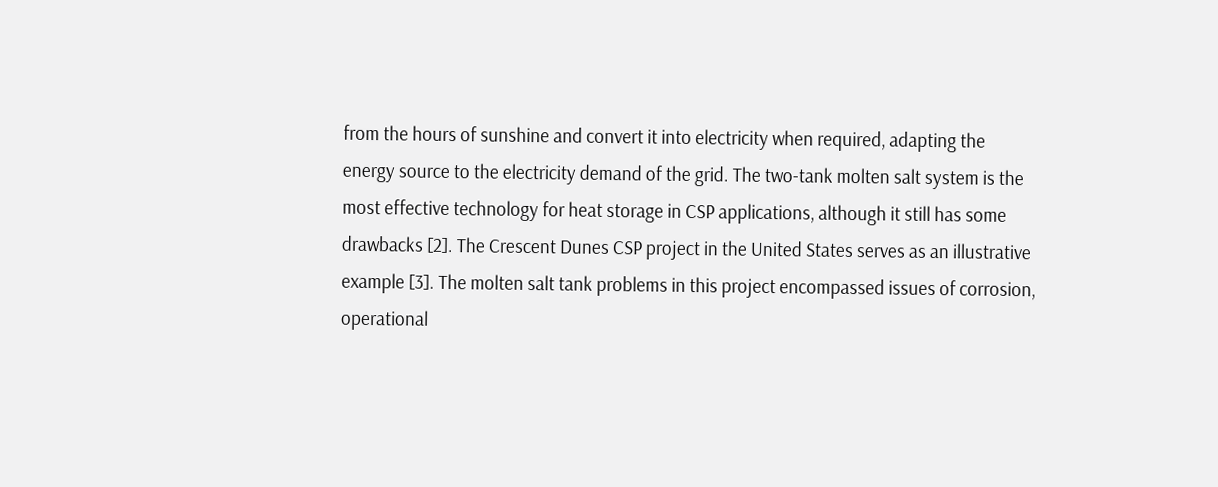from the hours of sunshine and convert it into electricity when required, adapting the energy source to the electricity demand of the grid. The two-tank molten salt system is the most effective technology for heat storage in CSP applications, although it still has some drawbacks [2]. The Crescent Dunes CSP project in the United States serves as an illustrative example [3]. The molten salt tank problems in this project encompassed issues of corrosion, operational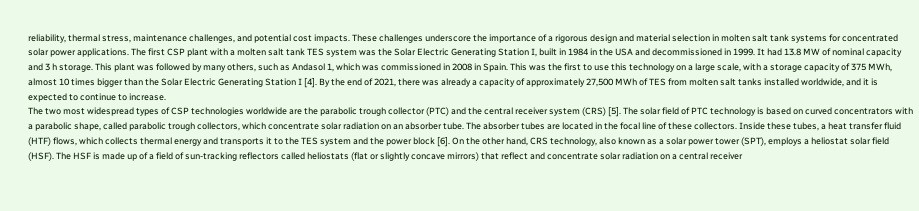reliability, thermal stress, maintenance challenges, and potential cost impacts. These challenges underscore the importance of a rigorous design and material selection in molten salt tank systems for concentrated solar power applications. The first CSP plant with a molten salt tank TES system was the Solar Electric Generating Station I, built in 1984 in the USA and decommissioned in 1999. It had 13.8 MW of nominal capacity and 3 h storage. This plant was followed by many others, such as Andasol 1, which was commissioned in 2008 in Spain. This was the first to use this technology on a large scale, with a storage capacity of 375 MWh, almost 10 times bigger than the Solar Electric Generating Station I [4]. By the end of 2021, there was already a capacity of approximately 27,500 MWh of TES from molten salt tanks installed worldwide, and it is expected to continue to increase.
The two most widespread types of CSP technologies worldwide are the parabolic trough collector (PTC) and the central receiver system (CRS) [5]. The solar field of PTC technology is based on curved concentrators with a parabolic shape, called parabolic trough collectors, which concentrate solar radiation on an absorber tube. The absorber tubes are located in the focal line of these collectors. Inside these tubes, a heat transfer fluid (HTF) flows, which collects thermal energy and transports it to the TES system and the power block [6]. On the other hand, CRS technology, also known as a solar power tower (SPT), employs a heliostat solar field (HSF). The HSF is made up of a field of sun-tracking reflectors called heliostats (flat or slightly concave mirrors) that reflect and concentrate solar radiation on a central receiver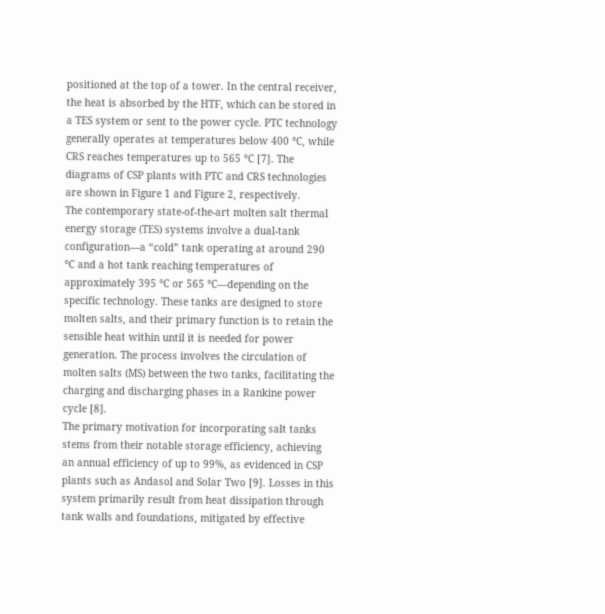positioned at the top of a tower. In the central receiver, the heat is absorbed by the HTF, which can be stored in a TES system or sent to the power cycle. PTC technology generally operates at temperatures below 400 °C, while CRS reaches temperatures up to 565 °C [7]. The diagrams of CSP plants with PTC and CRS technologies are shown in Figure 1 and Figure 2, respectively.
The contemporary state-of-the-art molten salt thermal energy storage (TES) systems involve a dual-tank configuration—a “cold” tank operating at around 290 °C and a hot tank reaching temperatures of approximately 395 °C or 565 °C—depending on the specific technology. These tanks are designed to store molten salts, and their primary function is to retain the sensible heat within until it is needed for power generation. The process involves the circulation of molten salts (MS) between the two tanks, facilitating the charging and discharging phases in a Rankine power cycle [8].
The primary motivation for incorporating salt tanks stems from their notable storage efficiency, achieving an annual efficiency of up to 99%, as evidenced in CSP plants such as Andasol and Solar Two [9]. Losses in this system primarily result from heat dissipation through tank walls and foundations, mitigated by effective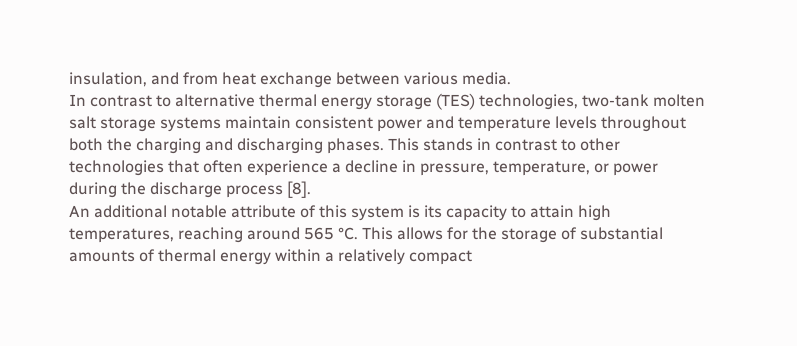insulation, and from heat exchange between various media.
In contrast to alternative thermal energy storage (TES) technologies, two-tank molten salt storage systems maintain consistent power and temperature levels throughout both the charging and discharging phases. This stands in contrast to other technologies that often experience a decline in pressure, temperature, or power during the discharge process [8].
An additional notable attribute of this system is its capacity to attain high temperatures, reaching around 565 °C. This allows for the storage of substantial amounts of thermal energy within a relatively compact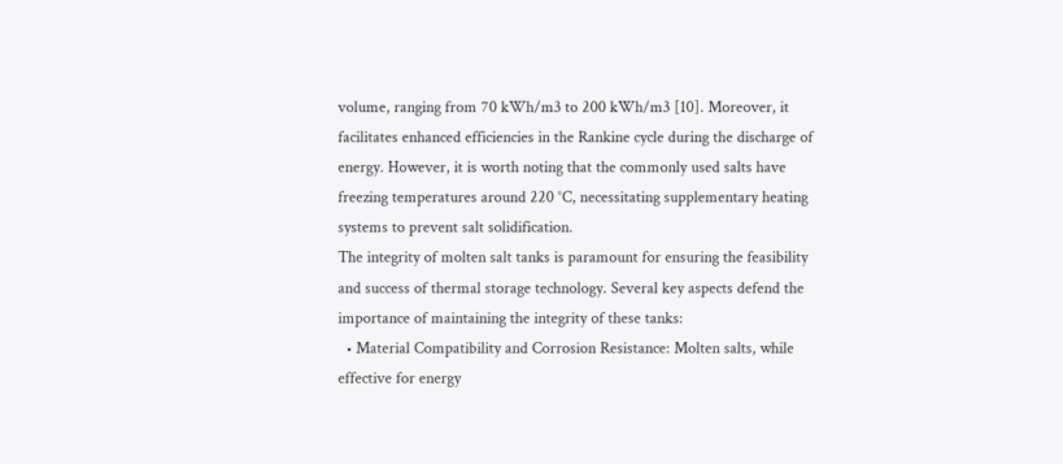volume, ranging from 70 kWh/m3 to 200 kWh/m3 [10]. Moreover, it facilitates enhanced efficiencies in the Rankine cycle during the discharge of energy. However, it is worth noting that the commonly used salts have freezing temperatures around 220 °C, necessitating supplementary heating systems to prevent salt solidification.
The integrity of molten salt tanks is paramount for ensuring the feasibility and success of thermal storage technology. Several key aspects defend the importance of maintaining the integrity of these tanks:
  • Material Compatibility and Corrosion Resistance: Molten salts, while effective for energy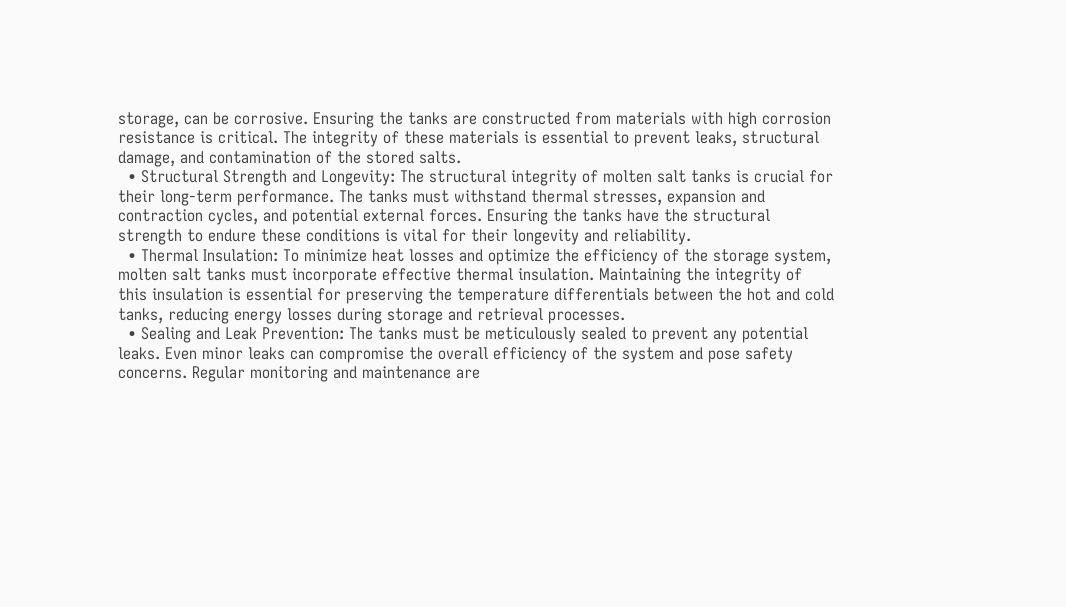storage, can be corrosive. Ensuring the tanks are constructed from materials with high corrosion resistance is critical. The integrity of these materials is essential to prevent leaks, structural damage, and contamination of the stored salts.
  • Structural Strength and Longevity: The structural integrity of molten salt tanks is crucial for their long-term performance. The tanks must withstand thermal stresses, expansion and contraction cycles, and potential external forces. Ensuring the tanks have the structural strength to endure these conditions is vital for their longevity and reliability.
  • Thermal Insulation: To minimize heat losses and optimize the efficiency of the storage system, molten salt tanks must incorporate effective thermal insulation. Maintaining the integrity of this insulation is essential for preserving the temperature differentials between the hot and cold tanks, reducing energy losses during storage and retrieval processes.
  • Sealing and Leak Prevention: The tanks must be meticulously sealed to prevent any potential leaks. Even minor leaks can compromise the overall efficiency of the system and pose safety concerns. Regular monitoring and maintenance are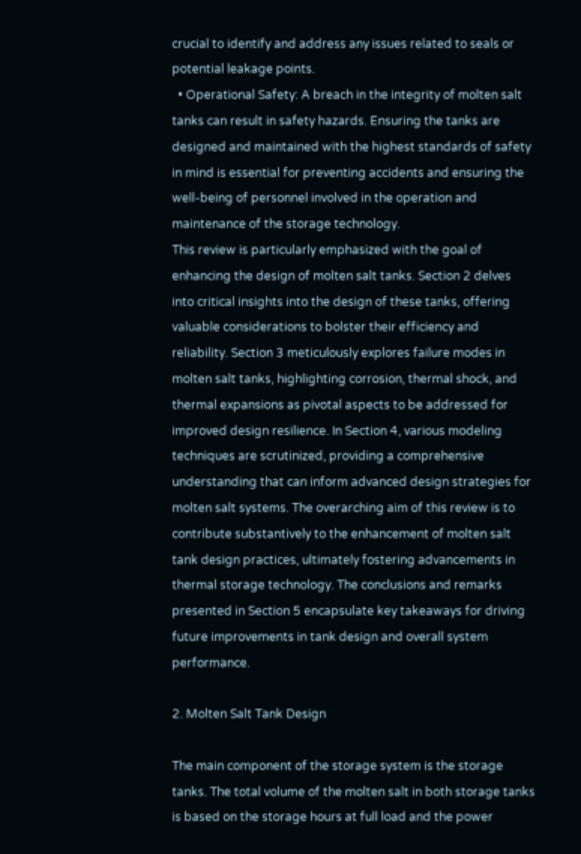crucial to identify and address any issues related to seals or potential leakage points.
  • Operational Safety: A breach in the integrity of molten salt tanks can result in safety hazards. Ensuring the tanks are designed and maintained with the highest standards of safety in mind is essential for preventing accidents and ensuring the well-being of personnel involved in the operation and maintenance of the storage technology.
This review is particularly emphasized with the goal of enhancing the design of molten salt tanks. Section 2 delves into critical insights into the design of these tanks, offering valuable considerations to bolster their efficiency and reliability. Section 3 meticulously explores failure modes in molten salt tanks, highlighting corrosion, thermal shock, and thermal expansions as pivotal aspects to be addressed for improved design resilience. In Section 4, various modeling techniques are scrutinized, providing a comprehensive understanding that can inform advanced design strategies for molten salt systems. The overarching aim of this review is to contribute substantively to the enhancement of molten salt tank design practices, ultimately fostering advancements in thermal storage technology. The conclusions and remarks presented in Section 5 encapsulate key takeaways for driving future improvements in tank design and overall system performance.

2. Molten Salt Tank Design

The main component of the storage system is the storage tanks. The total volume of the molten salt in both storage tanks is based on the storage hours at full load and the power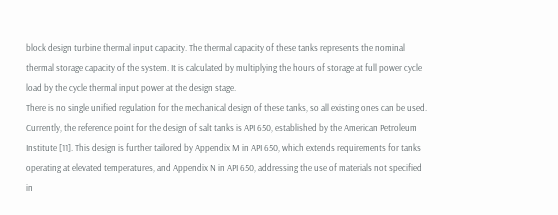block design turbine thermal input capacity. The thermal capacity of these tanks represents the nominal thermal storage capacity of the system. It is calculated by multiplying the hours of storage at full power cycle load by the cycle thermal input power at the design stage.
There is no single unified regulation for the mechanical design of these tanks, so all existing ones can be used. Currently, the reference point for the design of salt tanks is API 650, established by the American Petroleum Institute [11]. This design is further tailored by Appendix M in API 650, which extends requirements for tanks operating at elevated temperatures, and Appendix N in API 650, addressing the use of materials not specified in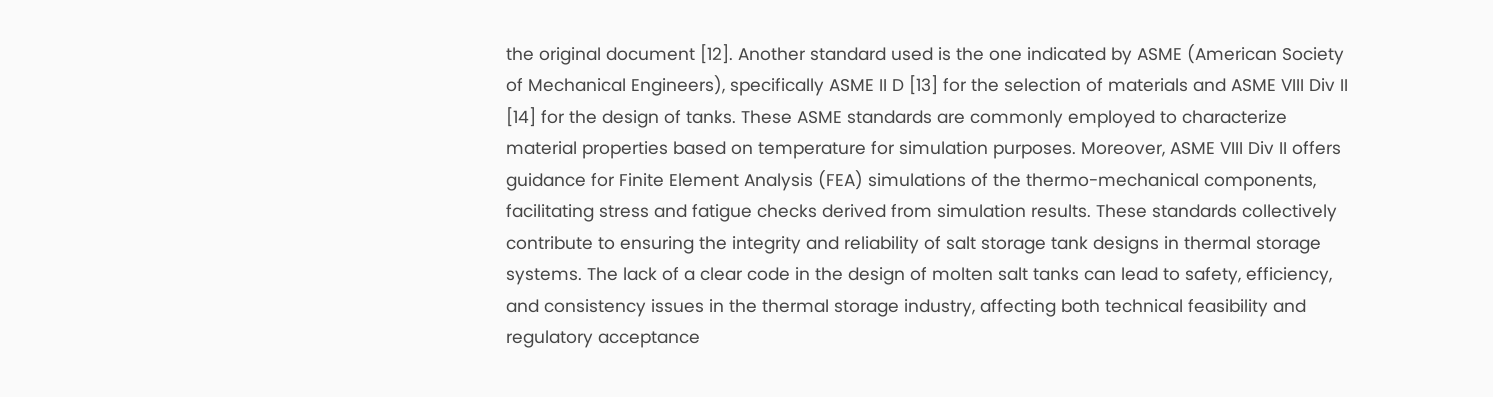the original document [12]. Another standard used is the one indicated by ASME (American Society of Mechanical Engineers), specifically ASME II D [13] for the selection of materials and ASME VIII Div II [14] for the design of tanks. These ASME standards are commonly employed to characterize material properties based on temperature for simulation purposes. Moreover, ASME VIII Div II offers guidance for Finite Element Analysis (FEA) simulations of the thermo-mechanical components, facilitating stress and fatigue checks derived from simulation results. These standards collectively contribute to ensuring the integrity and reliability of salt storage tank designs in thermal storage systems. The lack of a clear code in the design of molten salt tanks can lead to safety, efficiency, and consistency issues in the thermal storage industry, affecting both technical feasibility and regulatory acceptance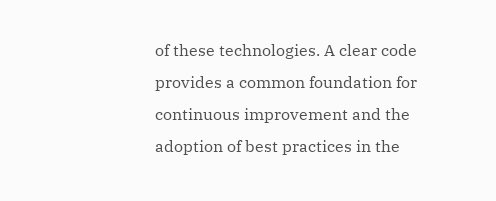of these technologies. A clear code provides a common foundation for continuous improvement and the adoption of best practices in the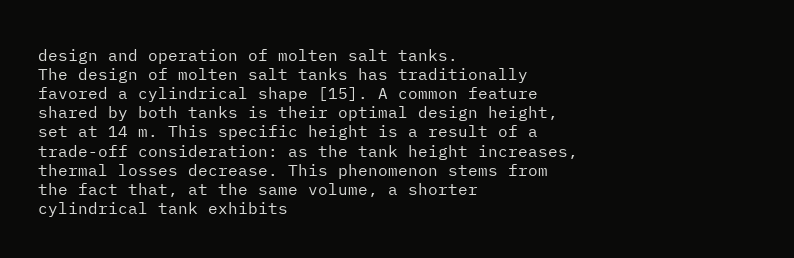design and operation of molten salt tanks.
The design of molten salt tanks has traditionally favored a cylindrical shape [15]. A common feature shared by both tanks is their optimal design height, set at 14 m. This specific height is a result of a trade-off consideration: as the tank height increases, thermal losses decrease. This phenomenon stems from the fact that, at the same volume, a shorter cylindrical tank exhibits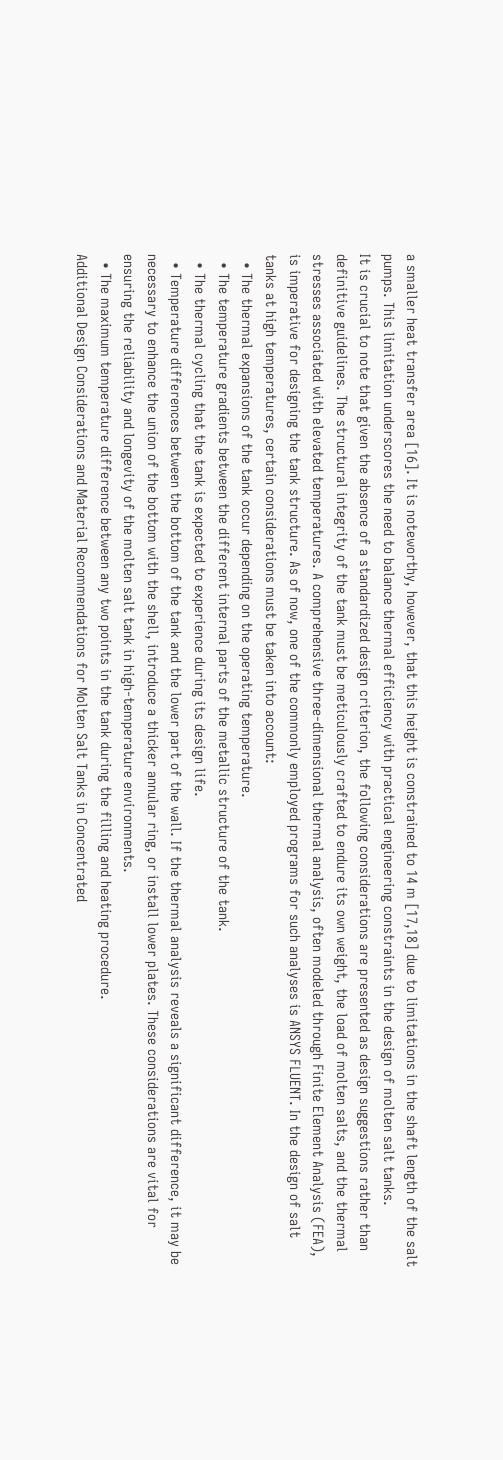a smaller heat transfer area [16]. It is noteworthy, however, that this height is constrained to 14 m [17,18] due to limitations in the shaft length of the salt pumps. This limitation underscores the need to balance thermal efficiency with practical engineering constraints in the design of molten salt tanks.
It is crucial to note that given the absence of a standardized design criterion, the following considerations are presented as design suggestions rather than definitive guidelines. The structural integrity of the tank must be meticulously crafted to endure its own weight, the load of molten salts, and the thermal stresses associated with elevated temperatures. A comprehensive three-dimensional thermal analysis, often modeled through Finite Element Analysis (FEA), is imperative for designing the tank structure. As of now, one of the commonly employed programs for such analyses is ANSYS FLUENT. In the design of salt tanks at high temperatures, certain considerations must be taken into account:
  • The thermal expansions of the tank occur depending on the operating temperature.
  • The temperature gradients between the different internal parts of the metallic structure of the tank.
  • The thermal cycling that the tank is expected to experience during its design life.
  • Temperature differences between the bottom of the tank and the lower part of the wall. If the thermal analysis reveals a significant difference, it may be necessary to enhance the union of the bottom with the shell, introduce a thicker annular ring, or install lower plates. These considerations are vital for ensuring the reliability and longevity of the molten salt tank in high-temperature environments.
  • The maximum temperature difference between any two points in the tank during the filling and heating procedure.
Additional Design Considerations and Material Recommendations for Molten Salt Tanks in Concentrated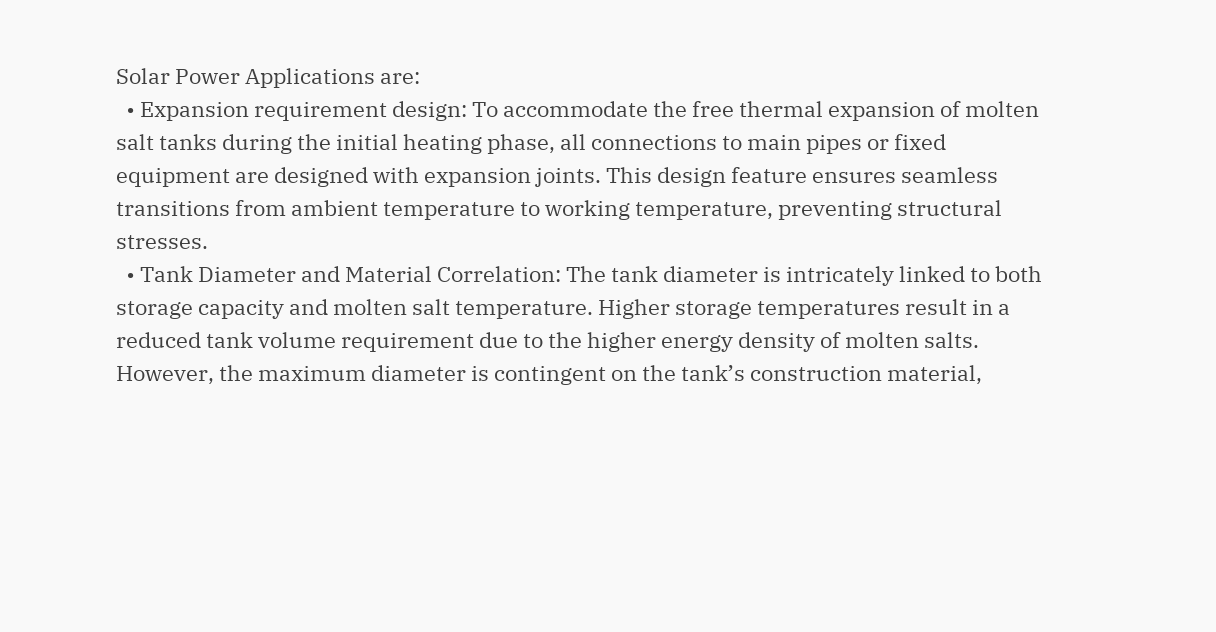Solar Power Applications are:
  • Expansion requirement design: To accommodate the free thermal expansion of molten salt tanks during the initial heating phase, all connections to main pipes or fixed equipment are designed with expansion joints. This design feature ensures seamless transitions from ambient temperature to working temperature, preventing structural stresses.
  • Tank Diameter and Material Correlation: The tank diameter is intricately linked to both storage capacity and molten salt temperature. Higher storage temperatures result in a reduced tank volume requirement due to the higher energy density of molten salts. However, the maximum diameter is contingent on the tank’s construction material,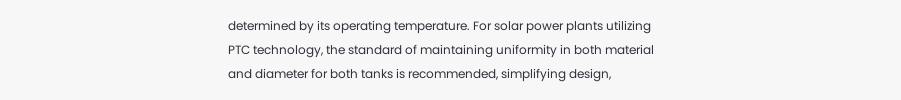determined by its operating temperature. For solar power plants utilizing PTC technology, the standard of maintaining uniformity in both material and diameter for both tanks is recommended, simplifying design,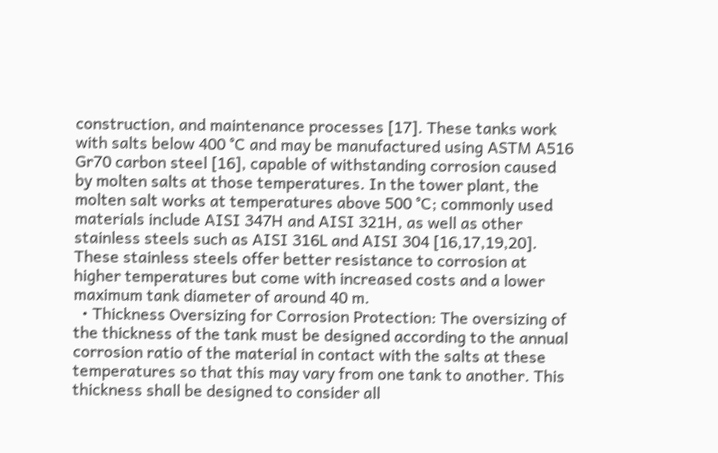construction, and maintenance processes [17]. These tanks work with salts below 400 °C and may be manufactured using ASTM A516 Gr70 carbon steel [16], capable of withstanding corrosion caused by molten salts at those temperatures. In the tower plant, the molten salt works at temperatures above 500 °C; commonly used materials include AISI 347H and AISI 321H, as well as other stainless steels such as AISI 316L and AISI 304 [16,17,19,20]. These stainless steels offer better resistance to corrosion at higher temperatures but come with increased costs and a lower maximum tank diameter of around 40 m.
  • Thickness Oversizing for Corrosion Protection: The oversizing of the thickness of the tank must be designed according to the annual corrosion ratio of the material in contact with the salts at these temperatures so that this may vary from one tank to another. This thickness shall be designed to consider all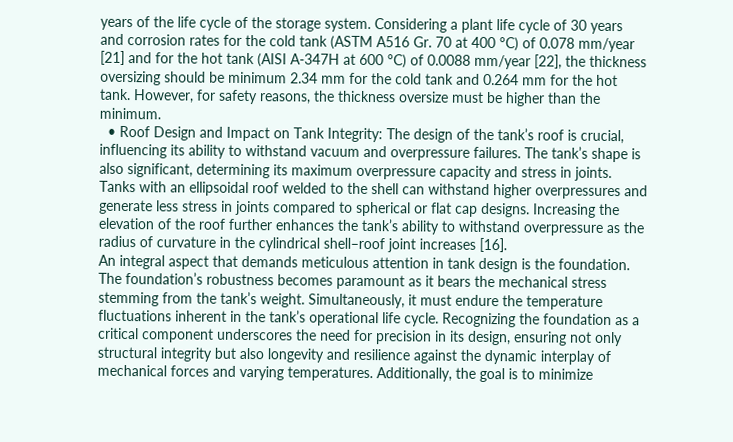years of the life cycle of the storage system. Considering a plant life cycle of 30 years and corrosion rates for the cold tank (ASTM A516 Gr. 70 at 400 °C) of 0.078 mm/year [21] and for the hot tank (AISI A-347H at 600 °C) of 0.0088 mm/year [22], the thickness oversizing should be minimum 2.34 mm for the cold tank and 0.264 mm for the hot tank. However, for safety reasons, the thickness oversize must be higher than the minimum.
  • Roof Design and Impact on Tank Integrity: The design of the tank’s roof is crucial, influencing its ability to withstand vacuum and overpressure failures. The tank’s shape is also significant, determining its maximum overpressure capacity and stress in joints. Tanks with an ellipsoidal roof welded to the shell can withstand higher overpressures and generate less stress in joints compared to spherical or flat cap designs. Increasing the elevation of the roof further enhances the tank’s ability to withstand overpressure as the radius of curvature in the cylindrical shell–roof joint increases [16].
An integral aspect that demands meticulous attention in tank design is the foundation. The foundation’s robustness becomes paramount as it bears the mechanical stress stemming from the tank’s weight. Simultaneously, it must endure the temperature fluctuations inherent in the tank’s operational life cycle. Recognizing the foundation as a critical component underscores the need for precision in its design, ensuring not only structural integrity but also longevity and resilience against the dynamic interplay of mechanical forces and varying temperatures. Additionally, the goal is to minimize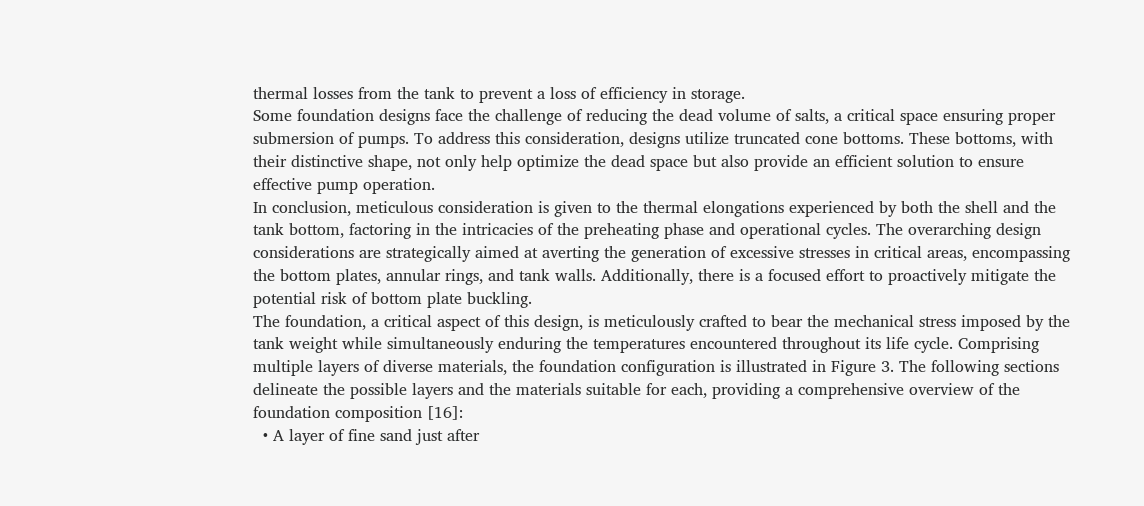thermal losses from the tank to prevent a loss of efficiency in storage.
Some foundation designs face the challenge of reducing the dead volume of salts, a critical space ensuring proper submersion of pumps. To address this consideration, designs utilize truncated cone bottoms. These bottoms, with their distinctive shape, not only help optimize the dead space but also provide an efficient solution to ensure effective pump operation.
In conclusion, meticulous consideration is given to the thermal elongations experienced by both the shell and the tank bottom, factoring in the intricacies of the preheating phase and operational cycles. The overarching design considerations are strategically aimed at averting the generation of excessive stresses in critical areas, encompassing the bottom plates, annular rings, and tank walls. Additionally, there is a focused effort to proactively mitigate the potential risk of bottom plate buckling.
The foundation, a critical aspect of this design, is meticulously crafted to bear the mechanical stress imposed by the tank weight while simultaneously enduring the temperatures encountered throughout its life cycle. Comprising multiple layers of diverse materials, the foundation configuration is illustrated in Figure 3. The following sections delineate the possible layers and the materials suitable for each, providing a comprehensive overview of the foundation composition [16]:
  • A layer of fine sand just after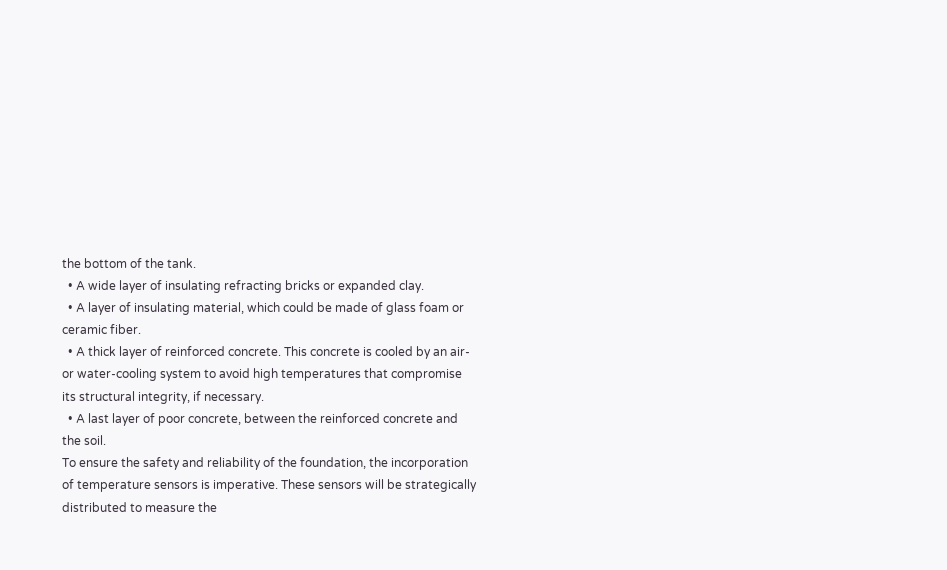the bottom of the tank.
  • A wide layer of insulating refracting bricks or expanded clay.
  • A layer of insulating material, which could be made of glass foam or ceramic fiber.
  • A thick layer of reinforced concrete. This concrete is cooled by an air- or water-cooling system to avoid high temperatures that compromise its structural integrity, if necessary.
  • A last layer of poor concrete, between the reinforced concrete and the soil.
To ensure the safety and reliability of the foundation, the incorporation of temperature sensors is imperative. These sensors will be strategically distributed to measure the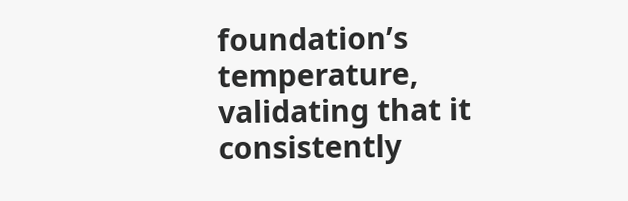foundation’s temperature, validating that it consistently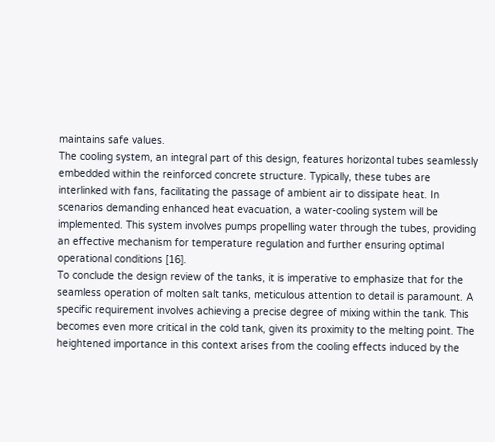maintains safe values.
The cooling system, an integral part of this design, features horizontal tubes seamlessly embedded within the reinforced concrete structure. Typically, these tubes are interlinked with fans, facilitating the passage of ambient air to dissipate heat. In scenarios demanding enhanced heat evacuation, a water-cooling system will be implemented. This system involves pumps propelling water through the tubes, providing an effective mechanism for temperature regulation and further ensuring optimal operational conditions [16].
To conclude the design review of the tanks, it is imperative to emphasize that for the seamless operation of molten salt tanks, meticulous attention to detail is paramount. A specific requirement involves achieving a precise degree of mixing within the tank. This becomes even more critical in the cold tank, given its proximity to the melting point. The heightened importance in this context arises from the cooling effects induced by the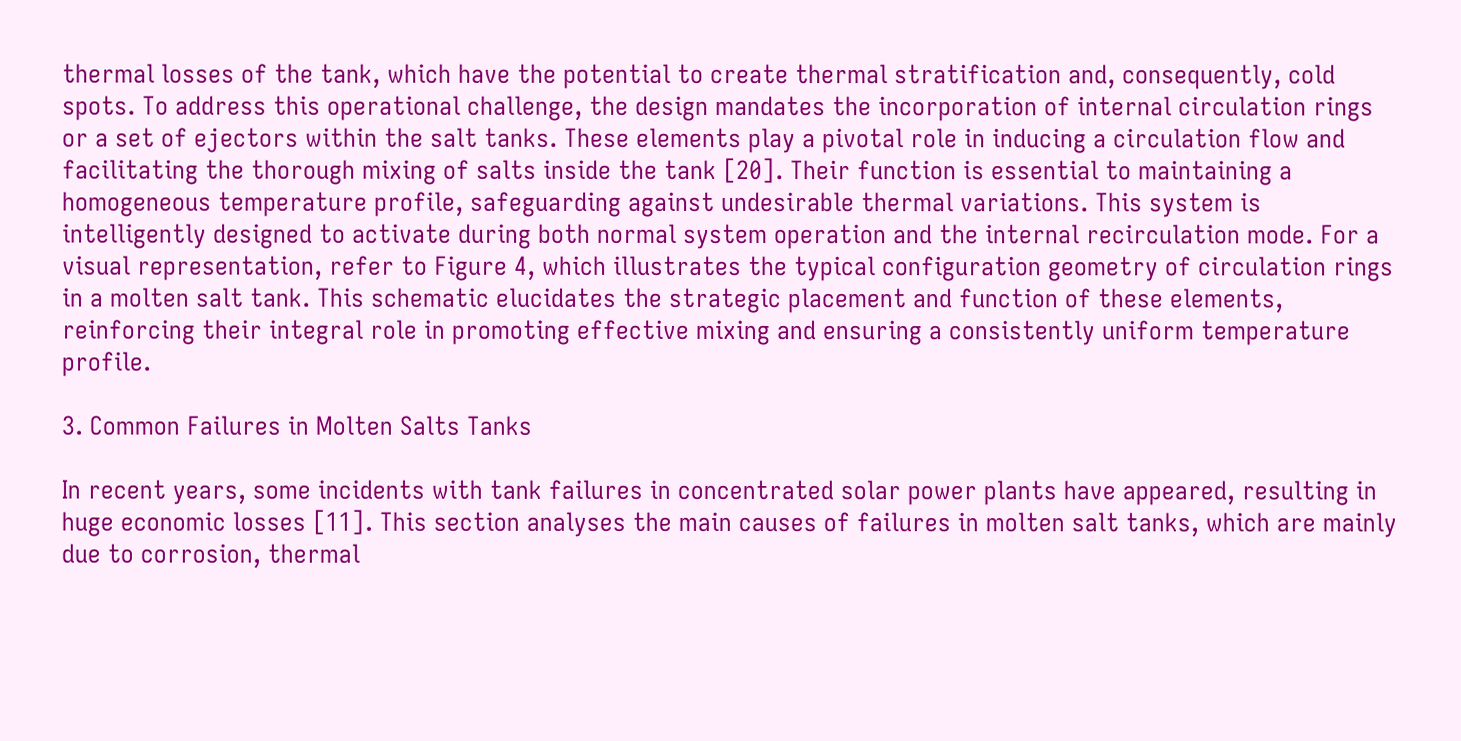thermal losses of the tank, which have the potential to create thermal stratification and, consequently, cold spots. To address this operational challenge, the design mandates the incorporation of internal circulation rings or a set of ejectors within the salt tanks. These elements play a pivotal role in inducing a circulation flow and facilitating the thorough mixing of salts inside the tank [20]. Their function is essential to maintaining a homogeneous temperature profile, safeguarding against undesirable thermal variations. This system is intelligently designed to activate during both normal system operation and the internal recirculation mode. For a visual representation, refer to Figure 4, which illustrates the typical configuration geometry of circulation rings in a molten salt tank. This schematic elucidates the strategic placement and function of these elements, reinforcing their integral role in promoting effective mixing and ensuring a consistently uniform temperature profile.

3. Common Failures in Molten Salts Tanks

In recent years, some incidents with tank failures in concentrated solar power plants have appeared, resulting in huge economic losses [11]. This section analyses the main causes of failures in molten salt tanks, which are mainly due to corrosion, thermal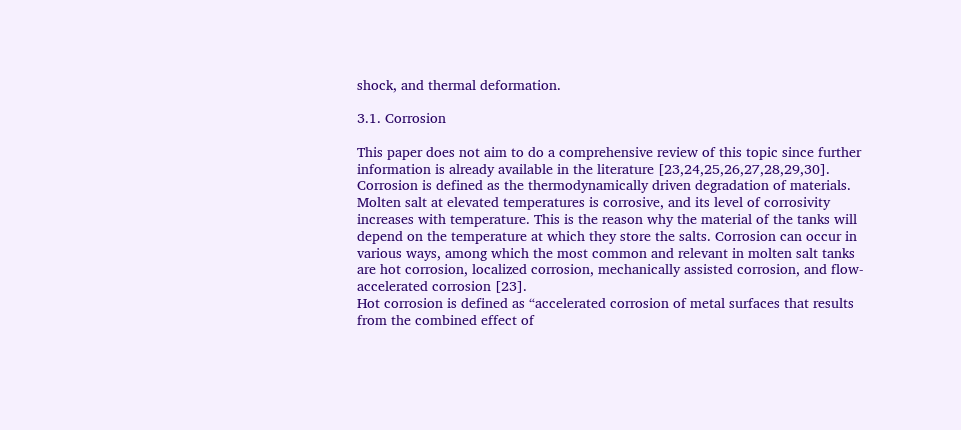shock, and thermal deformation.

3.1. Corrosion

This paper does not aim to do a comprehensive review of this topic since further information is already available in the literature [23,24,25,26,27,28,29,30].
Corrosion is defined as the thermodynamically driven degradation of materials. Molten salt at elevated temperatures is corrosive, and its level of corrosivity increases with temperature. This is the reason why the material of the tanks will depend on the temperature at which they store the salts. Corrosion can occur in various ways, among which the most common and relevant in molten salt tanks are hot corrosion, localized corrosion, mechanically assisted corrosion, and flow-accelerated corrosion [23].
Hot corrosion is defined as “accelerated corrosion of metal surfaces that results from the combined effect of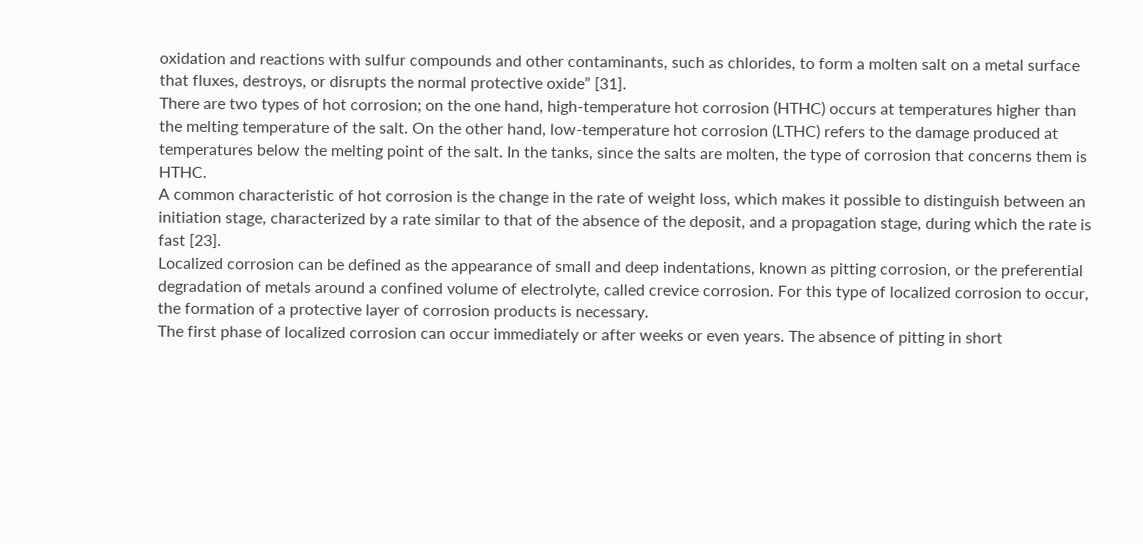oxidation and reactions with sulfur compounds and other contaminants, such as chlorides, to form a molten salt on a metal surface that fluxes, destroys, or disrupts the normal protective oxide” [31].
There are two types of hot corrosion; on the one hand, high-temperature hot corrosion (HTHC) occurs at temperatures higher than the melting temperature of the salt. On the other hand, low-temperature hot corrosion (LTHC) refers to the damage produced at temperatures below the melting point of the salt. In the tanks, since the salts are molten, the type of corrosion that concerns them is HTHC.
A common characteristic of hot corrosion is the change in the rate of weight loss, which makes it possible to distinguish between an initiation stage, characterized by a rate similar to that of the absence of the deposit, and a propagation stage, during which the rate is fast [23].
Localized corrosion can be defined as the appearance of small and deep indentations, known as pitting corrosion, or the preferential degradation of metals around a confined volume of electrolyte, called crevice corrosion. For this type of localized corrosion to occur, the formation of a protective layer of corrosion products is necessary.
The first phase of localized corrosion can occur immediately or after weeks or even years. The absence of pitting in short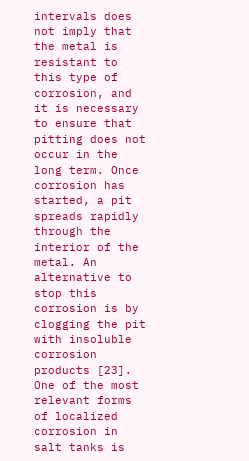intervals does not imply that the metal is resistant to this type of corrosion, and it is necessary to ensure that pitting does not occur in the long term. Once corrosion has started, a pit spreads rapidly through the interior of the metal. An alternative to stop this corrosion is by clogging the pit with insoluble corrosion products [23].
One of the most relevant forms of localized corrosion in salt tanks is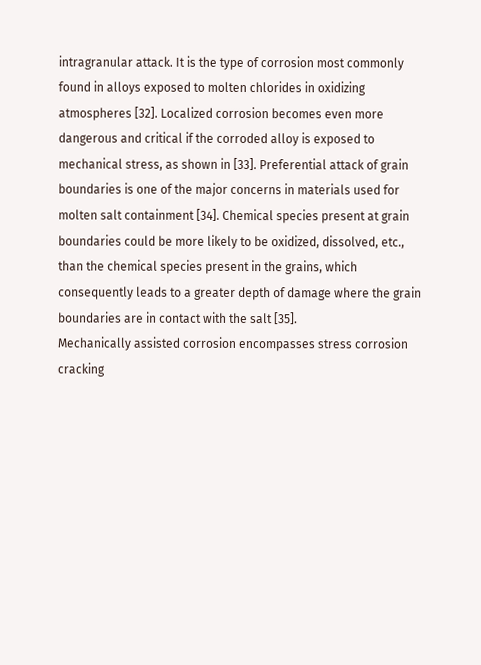intragranular attack. It is the type of corrosion most commonly found in alloys exposed to molten chlorides in oxidizing atmospheres [32]. Localized corrosion becomes even more dangerous and critical if the corroded alloy is exposed to mechanical stress, as shown in [33]. Preferential attack of grain boundaries is one of the major concerns in materials used for molten salt containment [34]. Chemical species present at grain boundaries could be more likely to be oxidized, dissolved, etc., than the chemical species present in the grains, which consequently leads to a greater depth of damage where the grain boundaries are in contact with the salt [35].
Mechanically assisted corrosion encompasses stress corrosion cracking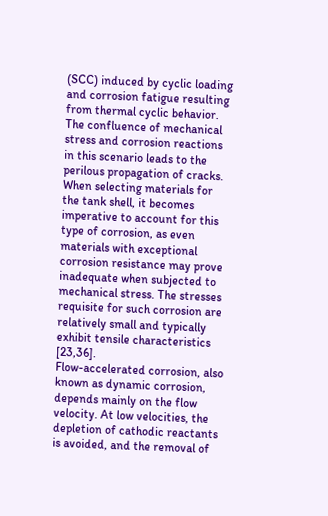(SCC) induced by cyclic loading and corrosion fatigue resulting from thermal cyclic behavior. The confluence of mechanical stress and corrosion reactions in this scenario leads to the perilous propagation of cracks. When selecting materials for the tank shell, it becomes imperative to account for this type of corrosion, as even materials with exceptional corrosion resistance may prove inadequate when subjected to mechanical stress. The stresses requisite for such corrosion are relatively small and typically exhibit tensile characteristics [23,36].
Flow-accelerated corrosion, also known as dynamic corrosion, depends mainly on the flow velocity. At low velocities, the depletion of cathodic reactants is avoided, and the removal of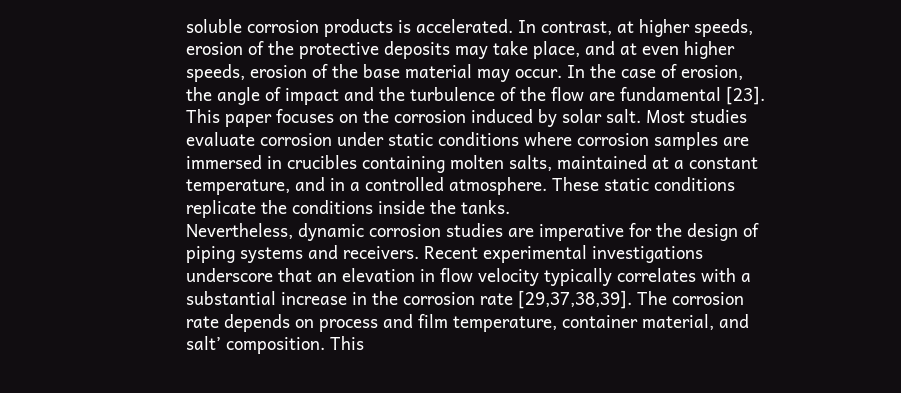soluble corrosion products is accelerated. In contrast, at higher speeds, erosion of the protective deposits may take place, and at even higher speeds, erosion of the base material may occur. In the case of erosion, the angle of impact and the turbulence of the flow are fundamental [23].
This paper focuses on the corrosion induced by solar salt. Most studies evaluate corrosion under static conditions where corrosion samples are immersed in crucibles containing molten salts, maintained at a constant temperature, and in a controlled atmosphere. These static conditions replicate the conditions inside the tanks.
Nevertheless, dynamic corrosion studies are imperative for the design of piping systems and receivers. Recent experimental investigations underscore that an elevation in flow velocity typically correlates with a substantial increase in the corrosion rate [29,37,38,39]. The corrosion rate depends on process and film temperature, container material, and salt’ composition. This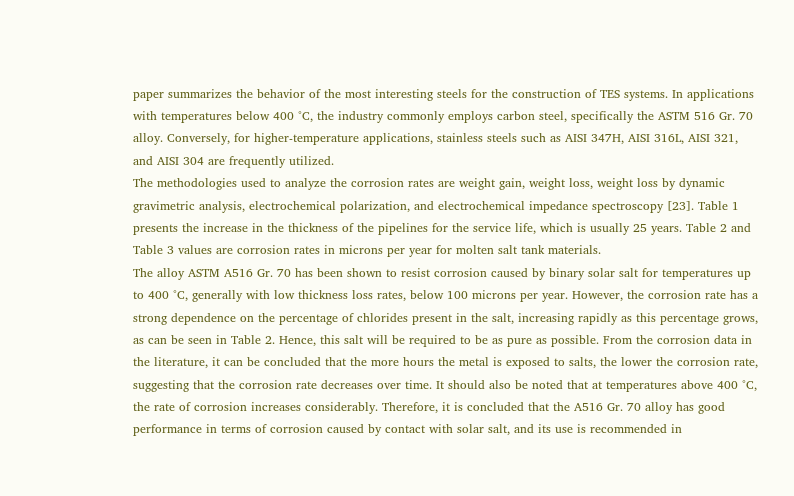paper summarizes the behavior of the most interesting steels for the construction of TES systems. In applications with temperatures below 400 °C, the industry commonly employs carbon steel, specifically the ASTM 516 Gr. 70 alloy. Conversely, for higher-temperature applications, stainless steels such as AISI 347H, AISI 316L, AISI 321, and AISI 304 are frequently utilized.
The methodologies used to analyze the corrosion rates are weight gain, weight loss, weight loss by dynamic gravimetric analysis, electrochemical polarization, and electrochemical impedance spectroscopy [23]. Table 1 presents the increase in the thickness of the pipelines for the service life, which is usually 25 years. Table 2 and Table 3 values are corrosion rates in microns per year for molten salt tank materials.
The alloy ASTM A516 Gr. 70 has been shown to resist corrosion caused by binary solar salt for temperatures up to 400 °C, generally with low thickness loss rates, below 100 microns per year. However, the corrosion rate has a strong dependence on the percentage of chlorides present in the salt, increasing rapidly as this percentage grows, as can be seen in Table 2. Hence, this salt will be required to be as pure as possible. From the corrosion data in the literature, it can be concluded that the more hours the metal is exposed to salts, the lower the corrosion rate, suggesting that the corrosion rate decreases over time. It should also be noted that at temperatures above 400 °C, the rate of corrosion increases considerably. Therefore, it is concluded that the A516 Gr. 70 alloy has good performance in terms of corrosion caused by contact with solar salt, and its use is recommended in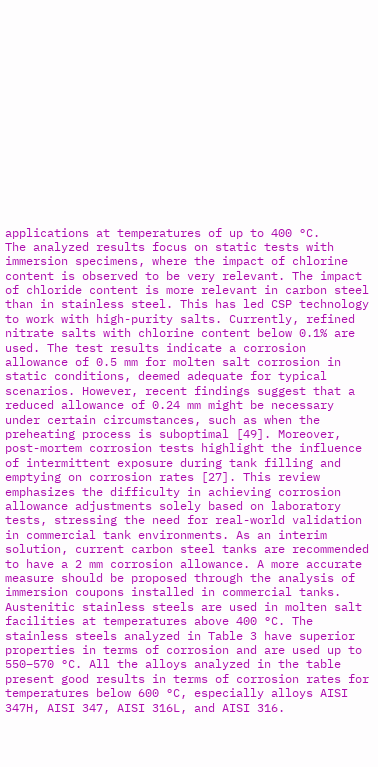applications at temperatures of up to 400 °C.
The analyzed results focus on static tests with immersion specimens, where the impact of chlorine content is observed to be very relevant. The impact of chloride content is more relevant in carbon steel than in stainless steel. This has led CSP technology to work with high-purity salts. Currently, refined nitrate salts with chlorine content below 0.1% are used. The test results indicate a corrosion allowance of 0.5 mm for molten salt corrosion in static conditions, deemed adequate for typical scenarios. However, recent findings suggest that a reduced allowance of 0.24 mm might be necessary under certain circumstances, such as when the preheating process is suboptimal [49]. Moreover, post-mortem corrosion tests highlight the influence of intermittent exposure during tank filling and emptying on corrosion rates [27]. This review emphasizes the difficulty in achieving corrosion allowance adjustments solely based on laboratory tests, stressing the need for real-world validation in commercial tank environments. As an interim solution, current carbon steel tanks are recommended to have a 2 mm corrosion allowance. A more accurate measure should be proposed through the analysis of immersion coupons installed in commercial tanks.
Austenitic stainless steels are used in molten salt facilities at temperatures above 400 °C. The stainless steels analyzed in Table 3 have superior properties in terms of corrosion and are used up to 550–570 °C. All the alloys analyzed in the table present good results in terms of corrosion rates for temperatures below 600 °C, especially alloys AISI 347H, AISI 347, AISI 316L, and AISI 316.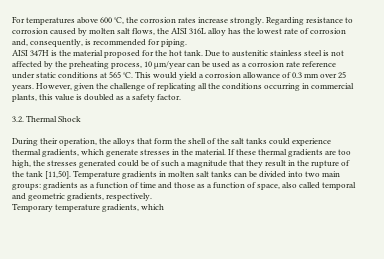For temperatures above 600 °C, the corrosion rates increase strongly. Regarding resistance to corrosion caused by molten salt flows, the AISI 316L alloy has the lowest rate of corrosion and, consequently, is recommended for piping.
AISI 347H is the material proposed for the hot tank. Due to austenitic stainless steel is not affected by the preheating process, 10 µm/year can be used as a corrosion rate reference under static conditions at 565 °C. This would yield a corrosion allowance of 0.3 mm over 25 years. However, given the challenge of replicating all the conditions occurring in commercial plants, this value is doubled as a safety factor.

3.2. Thermal Shock

During their operation, the alloys that form the shell of the salt tanks could experience thermal gradients, which generate stresses in the material. If these thermal gradients are too high, the stresses generated could be of such a magnitude that they result in the rupture of the tank [11,50]. Temperature gradients in molten salt tanks can be divided into two main groups: gradients as a function of time and those as a function of space, also called temporal and geometric gradients, respectively.
Temporary temperature gradients, which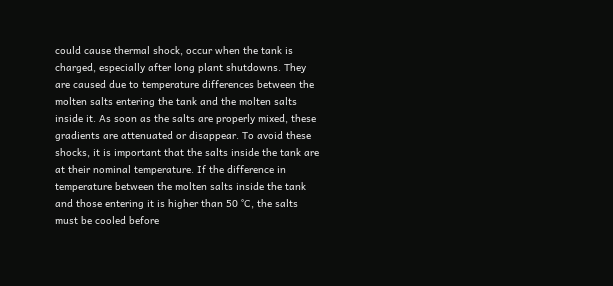could cause thermal shock, occur when the tank is charged, especially after long plant shutdowns. They are caused due to temperature differences between the molten salts entering the tank and the molten salts inside it. As soon as the salts are properly mixed, these gradients are attenuated or disappear. To avoid these shocks, it is important that the salts inside the tank are at their nominal temperature. If the difference in temperature between the molten salts inside the tank and those entering it is higher than 50 °C, the salts must be cooled before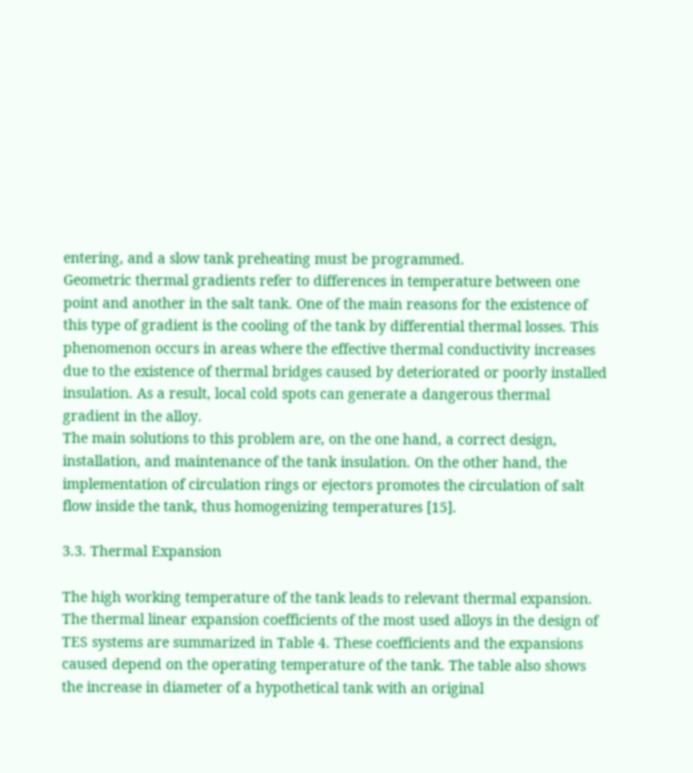entering, and a slow tank preheating must be programmed.
Geometric thermal gradients refer to differences in temperature between one point and another in the salt tank. One of the main reasons for the existence of this type of gradient is the cooling of the tank by differential thermal losses. This phenomenon occurs in areas where the effective thermal conductivity increases due to the existence of thermal bridges caused by deteriorated or poorly installed insulation. As a result, local cold spots can generate a dangerous thermal gradient in the alloy.
The main solutions to this problem are, on the one hand, a correct design, installation, and maintenance of the tank insulation. On the other hand, the implementation of circulation rings or ejectors promotes the circulation of salt flow inside the tank, thus homogenizing temperatures [15].

3.3. Thermal Expansion

The high working temperature of the tank leads to relevant thermal expansion. The thermal linear expansion coefficients of the most used alloys in the design of TES systems are summarized in Table 4. These coefficients and the expansions caused depend on the operating temperature of the tank. The table also shows the increase in diameter of a hypothetical tank with an original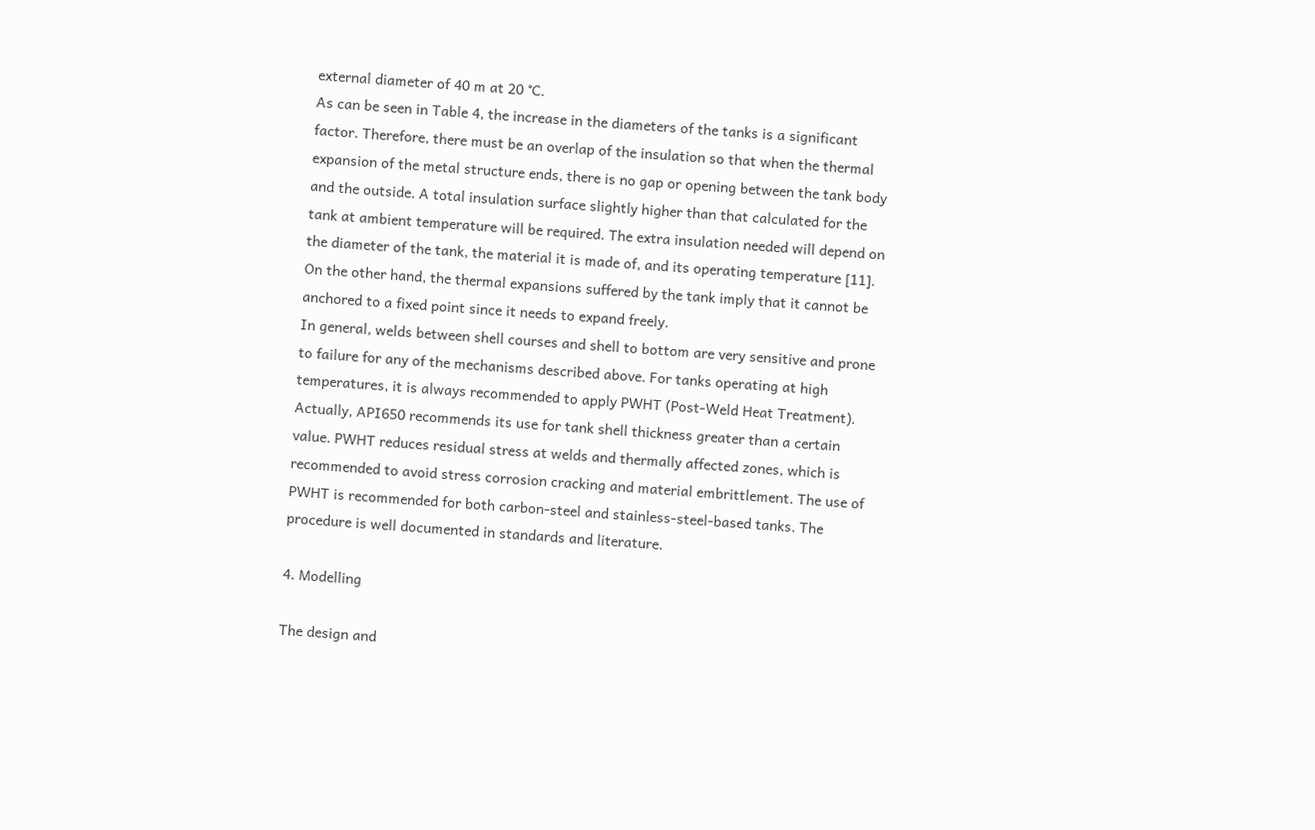external diameter of 40 m at 20 °C.
As can be seen in Table 4, the increase in the diameters of the tanks is a significant factor. Therefore, there must be an overlap of the insulation so that when the thermal expansion of the metal structure ends, there is no gap or opening between the tank body and the outside. A total insulation surface slightly higher than that calculated for the tank at ambient temperature will be required. The extra insulation needed will depend on the diameter of the tank, the material it is made of, and its operating temperature [11]. On the other hand, the thermal expansions suffered by the tank imply that it cannot be anchored to a fixed point since it needs to expand freely.
In general, welds between shell courses and shell to bottom are very sensitive and prone to failure for any of the mechanisms described above. For tanks operating at high temperatures, it is always recommended to apply PWHT (Post-Weld Heat Treatment). Actually, API650 recommends its use for tank shell thickness greater than a certain value. PWHT reduces residual stress at welds and thermally affected zones, which is recommended to avoid stress corrosion cracking and material embrittlement. The use of PWHT is recommended for both carbon-steel and stainless-steel-based tanks. The procedure is well documented in standards and literature.

4. Modelling

The design and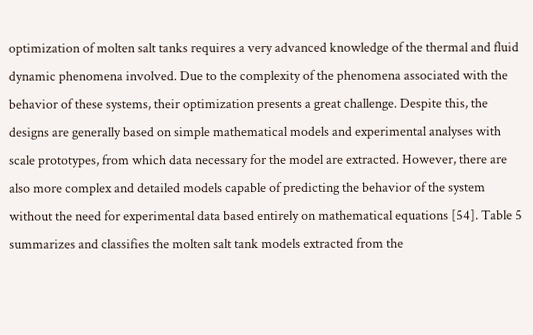optimization of molten salt tanks requires a very advanced knowledge of the thermal and fluid dynamic phenomena involved. Due to the complexity of the phenomena associated with the behavior of these systems, their optimization presents a great challenge. Despite this, the designs are generally based on simple mathematical models and experimental analyses with scale prototypes, from which data necessary for the model are extracted. However, there are also more complex and detailed models capable of predicting the behavior of the system without the need for experimental data based entirely on mathematical equations [54]. Table 5 summarizes and classifies the molten salt tank models extracted from the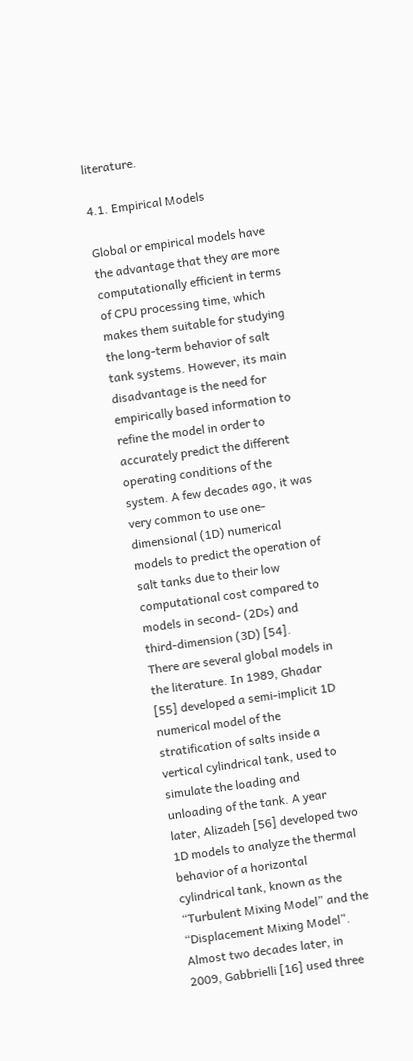literature.

4.1. Empirical Models

Global or empirical models have the advantage that they are more computationally efficient in terms of CPU processing time, which makes them suitable for studying the long-term behavior of salt tank systems. However, its main disadvantage is the need for empirically based information to refine the model in order to accurately predict the different operating conditions of the system. A few decades ago, it was very common to use one-dimensional (1D) numerical models to predict the operation of salt tanks due to their low computational cost compared to models in second- (2Ds) and third-dimension (3D) [54].
There are several global models in the literature. In 1989, Ghadar [55] developed a semi-implicit 1D numerical model of the stratification of salts inside a vertical cylindrical tank, used to simulate the loading and unloading of the tank. A year later, Alizadeh [56] developed two 1D models to analyze the thermal behavior of a horizontal cylindrical tank, known as the “Turbulent Mixing Model” and the “Displacement Mixing Model”. Almost two decades later, in 2009, Gabbrielli [16] used three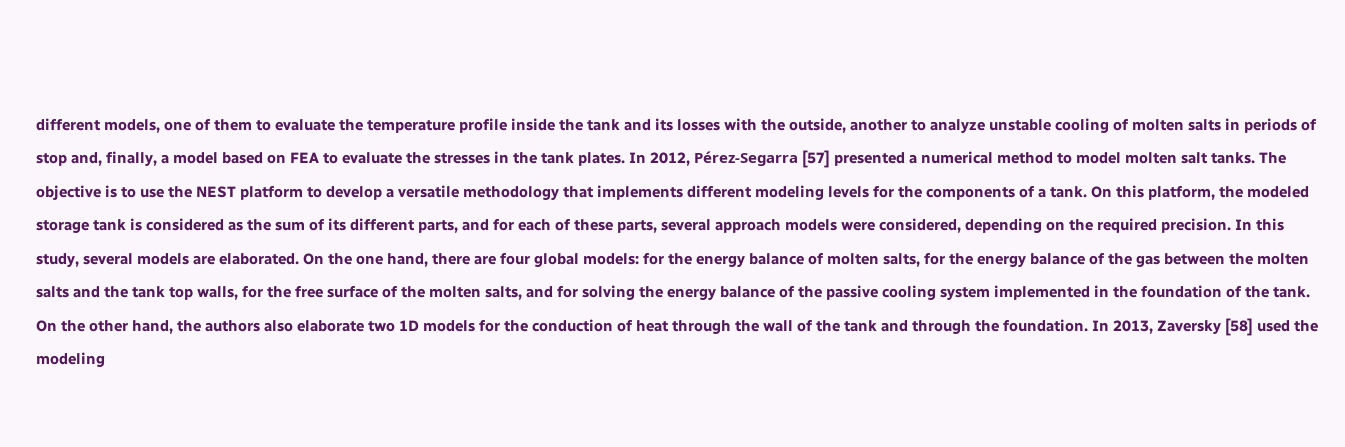different models, one of them to evaluate the temperature profile inside the tank and its losses with the outside, another to analyze unstable cooling of molten salts in periods of stop and, finally, a model based on FEA to evaluate the stresses in the tank plates. In 2012, Pérez-Segarra [57] presented a numerical method to model molten salt tanks. The objective is to use the NEST platform to develop a versatile methodology that implements different modeling levels for the components of a tank. On this platform, the modeled storage tank is considered as the sum of its different parts, and for each of these parts, several approach models were considered, depending on the required precision. In this study, several models are elaborated. On the one hand, there are four global models: for the energy balance of molten salts, for the energy balance of the gas between the molten salts and the tank top walls, for the free surface of the molten salts, and for solving the energy balance of the passive cooling system implemented in the foundation of the tank. On the other hand, the authors also elaborate two 1D models for the conduction of heat through the wall of the tank and through the foundation. In 2013, Zaversky [58] used the modeling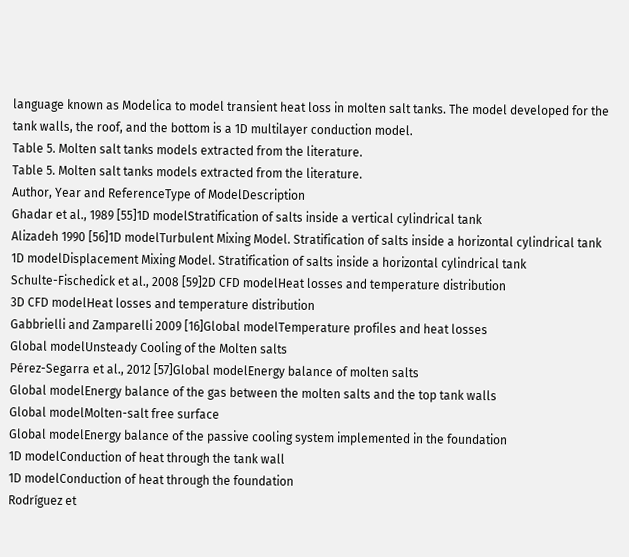language known as Modelica to model transient heat loss in molten salt tanks. The model developed for the tank walls, the roof, and the bottom is a 1D multilayer conduction model.
Table 5. Molten salt tanks models extracted from the literature.
Table 5. Molten salt tanks models extracted from the literature.
Author, Year and ReferenceType of ModelDescription
Ghadar et al., 1989 [55]1D modelStratification of salts inside a vertical cylindrical tank
Alizadeh 1990 [56]1D modelTurbulent Mixing Model. Stratification of salts inside a horizontal cylindrical tank
1D modelDisplacement Mixing Model. Stratification of salts inside a horizontal cylindrical tank
Schulte-Fischedick et al., 2008 [59]2D CFD modelHeat losses and temperature distribution
3D CFD modelHeat losses and temperature distribution
Gabbrielli and Zamparelli 2009 [16]Global modelTemperature profiles and heat losses
Global modelUnsteady Cooling of the Molten salts
Pérez-Segarra et al., 2012 [57]Global modelEnergy balance of molten salts
Global modelEnergy balance of the gas between the molten salts and the top tank walls
Global modelMolten-salt free surface
Global modelEnergy balance of the passive cooling system implemented in the foundation
1D modelConduction of heat through the tank wall
1D modelConduction of heat through the foundation
Rodríguez et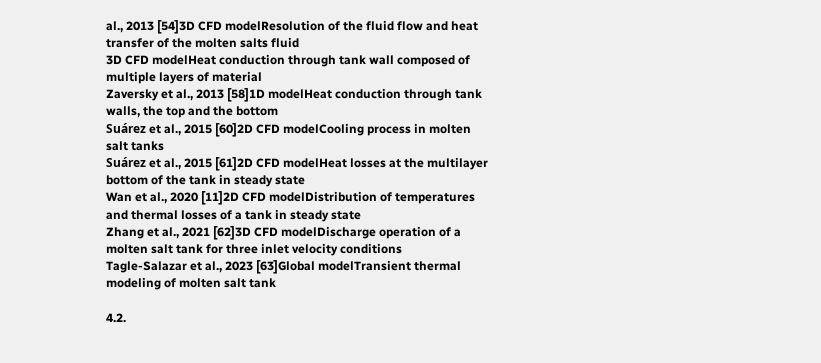al., 2013 [54]3D CFD modelResolution of the fluid flow and heat transfer of the molten salts fluid
3D CFD modelHeat conduction through tank wall composed of multiple layers of material
Zaversky et al., 2013 [58]1D modelHeat conduction through tank walls, the top and the bottom
Suárez et al., 2015 [60]2D CFD modelCooling process in molten salt tanks
Suárez et al., 2015 [61]2D CFD modelHeat losses at the multilayer bottom of the tank in steady state
Wan et al., 2020 [11]2D CFD modelDistribution of temperatures and thermal losses of a tank in steady state
Zhang et al., 2021 [62]3D CFD modelDischarge operation of a molten salt tank for three inlet velocity conditions
Tagle-Salazar et al., 2023 [63]Global modelTransient thermal modeling of molten salt tank

4.2.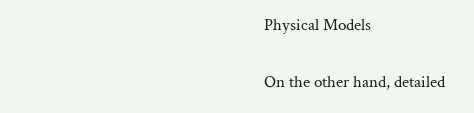Physical Models

On the other hand, detailed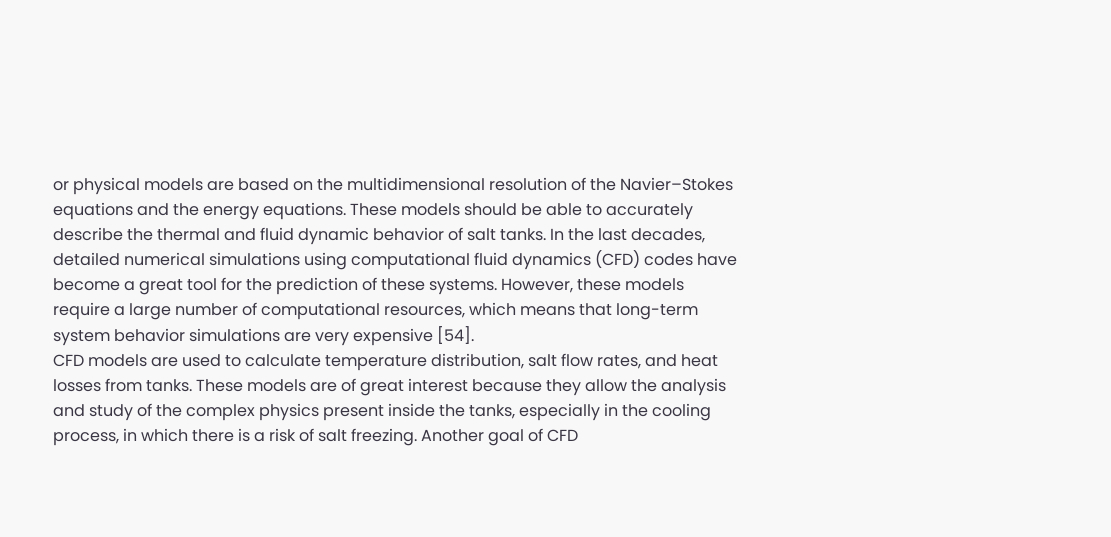or physical models are based on the multidimensional resolution of the Navier–Stokes equations and the energy equations. These models should be able to accurately describe the thermal and fluid dynamic behavior of salt tanks. In the last decades, detailed numerical simulations using computational fluid dynamics (CFD) codes have become a great tool for the prediction of these systems. However, these models require a large number of computational resources, which means that long-term system behavior simulations are very expensive [54].
CFD models are used to calculate temperature distribution, salt flow rates, and heat losses from tanks. These models are of great interest because they allow the analysis and study of the complex physics present inside the tanks, especially in the cooling process, in which there is a risk of salt freezing. Another goal of CFD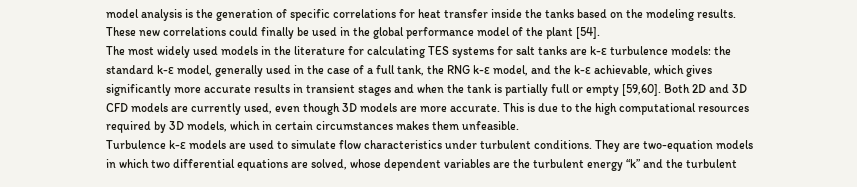model analysis is the generation of specific correlations for heat transfer inside the tanks based on the modeling results. These new correlations could finally be used in the global performance model of the plant [54].
The most widely used models in the literature for calculating TES systems for salt tanks are k-ε turbulence models: the standard k-ε model, generally used in the case of a full tank, the RNG k-ε model, and the k-ε achievable, which gives significantly more accurate results in transient stages and when the tank is partially full or empty [59,60]. Both 2D and 3D CFD models are currently used, even though 3D models are more accurate. This is due to the high computational resources required by 3D models, which in certain circumstances makes them unfeasible.
Turbulence k-ε models are used to simulate flow characteristics under turbulent conditions. They are two-equation models in which two differential equations are solved, whose dependent variables are the turbulent energy “k” and the turbulent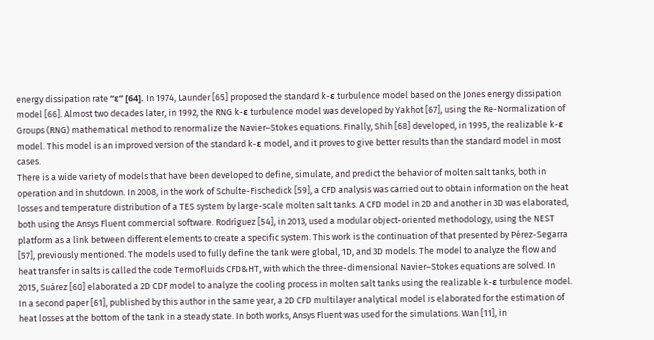energy dissipation rate “ε” [64]. In 1974, Launder [65] proposed the standard k-ε turbulence model based on the Jones energy dissipation model [66]. Almost two decades later, in 1992, the RNG k-ε turbulence model was developed by Yakhot [67], using the Re-Normalization of Groups (RNG) mathematical method to renormalize the Navier–Stokes equations. Finally, Shih [68] developed, in 1995, the realizable k-ε model. This model is an improved version of the standard k-ε model, and it proves to give better results than the standard model in most cases.
There is a wide variety of models that have been developed to define, simulate, and predict the behavior of molten salt tanks, both in operation and in shutdown. In 2008, in the work of Schulte-Fischedick [59], a CFD analysis was carried out to obtain information on the heat losses and temperature distribution of a TES system by large-scale molten salt tanks. A CFD model in 2D and another in 3D was elaborated, both using the Ansys Fluent commercial software. Rodríguez [54], in 2013, used a modular object-oriented methodology, using the NEST platform as a link between different elements to create a specific system. This work is the continuation of that presented by Pérez-Segarra [57], previously mentioned. The models used to fully define the tank were global, 1D, and 3D models. The model to analyze the flow and heat transfer in salts is called the code TermoFluids CFD&HT, with which the three-dimensional Navier–Stokes equations are solved. In 2015, Suárez [60] elaborated a 2D CDF model to analyze the cooling process in molten salt tanks using the realizable k-ε turbulence model. In a second paper [61], published by this author in the same year, a 2D CFD multilayer analytical model is elaborated for the estimation of heat losses at the bottom of the tank in a steady state. In both works, Ansys Fluent was used for the simulations. Wan [11], in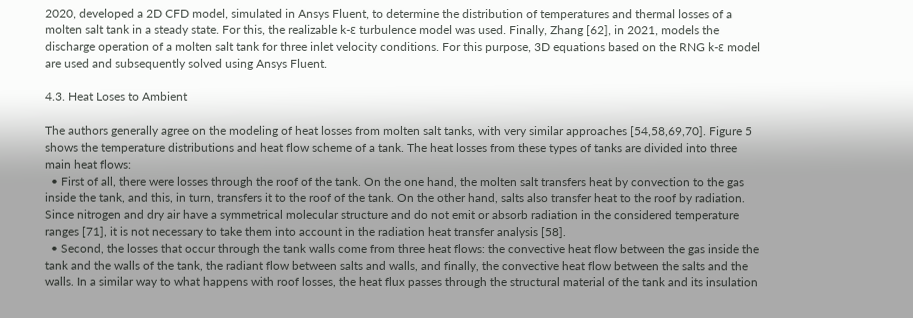2020, developed a 2D CFD model, simulated in Ansys Fluent, to determine the distribution of temperatures and thermal losses of a molten salt tank in a steady state. For this, the realizable k-ε turbulence model was used. Finally, Zhang [62], in 2021, models the discharge operation of a molten salt tank for three inlet velocity conditions. For this purpose, 3D equations based on the RNG k-ε model are used and subsequently solved using Ansys Fluent.

4.3. Heat Loses to Ambient

The authors generally agree on the modeling of heat losses from molten salt tanks, with very similar approaches [54,58,69,70]. Figure 5 shows the temperature distributions and heat flow scheme of a tank. The heat losses from these types of tanks are divided into three main heat flows:
  • First of all, there were losses through the roof of the tank. On the one hand, the molten salt transfers heat by convection to the gas inside the tank, and this, in turn, transfers it to the roof of the tank. On the other hand, salts also transfer heat to the roof by radiation. Since nitrogen and dry air have a symmetrical molecular structure and do not emit or absorb radiation in the considered temperature ranges [71], it is not necessary to take them into account in the radiation heat transfer analysis [58].
  • Second, the losses that occur through the tank walls come from three heat flows: the convective heat flow between the gas inside the tank and the walls of the tank, the radiant flow between salts and walls, and finally, the convective heat flow between the salts and the walls. In a similar way to what happens with roof losses, the heat flux passes through the structural material of the tank and its insulation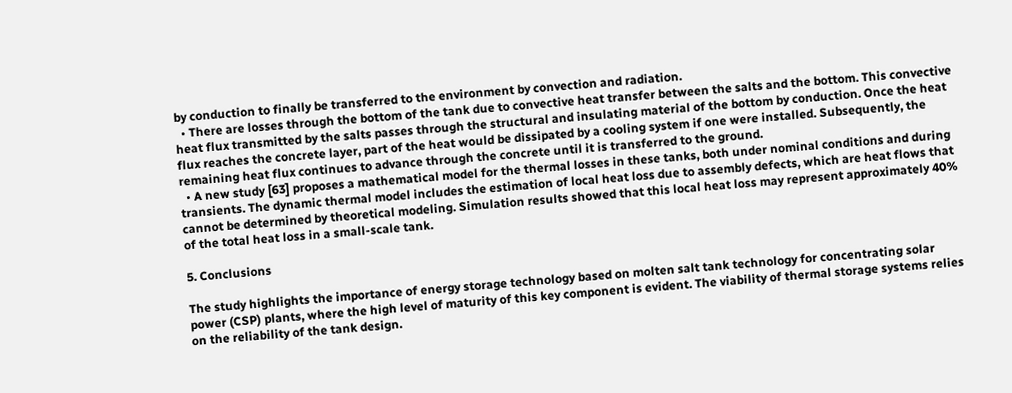by conduction to finally be transferred to the environment by convection and radiation.
  • There are losses through the bottom of the tank due to convective heat transfer between the salts and the bottom. This convective heat flux transmitted by the salts passes through the structural and insulating material of the bottom by conduction. Once the heat flux reaches the concrete layer, part of the heat would be dissipated by a cooling system if one were installed. Subsequently, the remaining heat flux continues to advance through the concrete until it is transferred to the ground.
  • A new study [63] proposes a mathematical model for the thermal losses in these tanks, both under nominal conditions and during transients. The dynamic thermal model includes the estimation of local heat loss due to assembly defects, which are heat flows that cannot be determined by theoretical modeling. Simulation results showed that this local heat loss may represent approximately 40% of the total heat loss in a small-scale tank.

5. Conclusions

The study highlights the importance of energy storage technology based on molten salt tank technology for concentrating solar power (CSP) plants, where the high level of maturity of this key component is evident. The viability of thermal storage systems relies on the reliability of the tank design.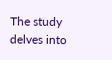The study delves into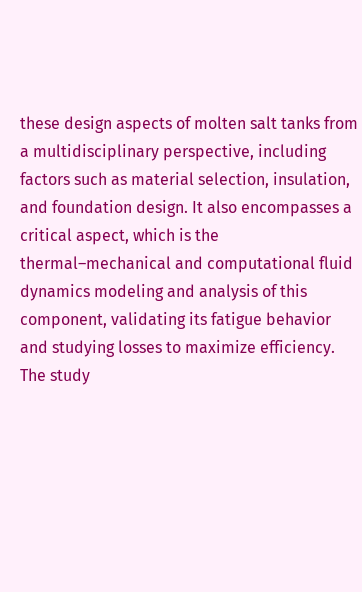these design aspects of molten salt tanks from a multidisciplinary perspective, including factors such as material selection, insulation, and foundation design. It also encompasses a critical aspect, which is the thermal–mechanical and computational fluid dynamics modeling and analysis of this component, validating its fatigue behavior and studying losses to maximize efficiency.
The study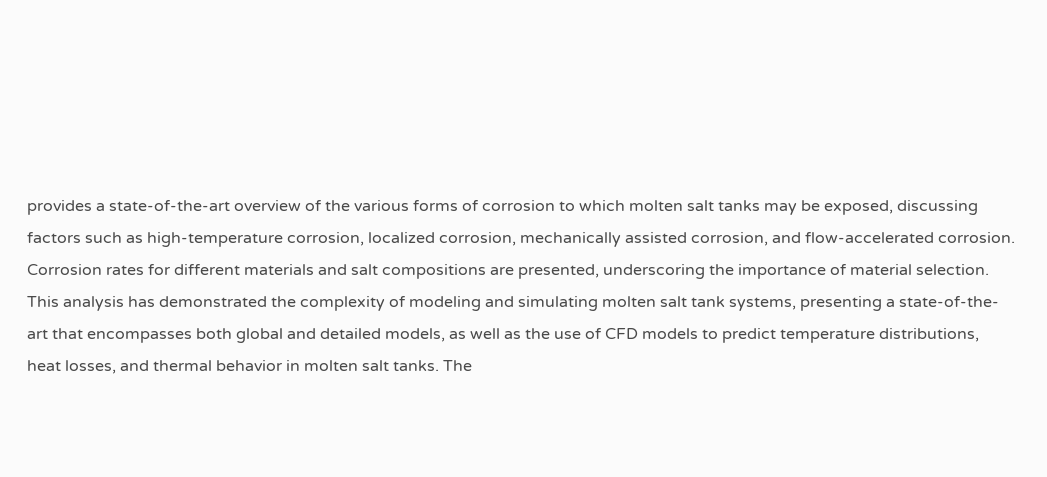provides a state-of-the-art overview of the various forms of corrosion to which molten salt tanks may be exposed, discussing factors such as high-temperature corrosion, localized corrosion, mechanically assisted corrosion, and flow-accelerated corrosion. Corrosion rates for different materials and salt compositions are presented, underscoring the importance of material selection.
This analysis has demonstrated the complexity of modeling and simulating molten salt tank systems, presenting a state-of-the-art that encompasses both global and detailed models, as well as the use of CFD models to predict temperature distributions, heat losses, and thermal behavior in molten salt tanks. The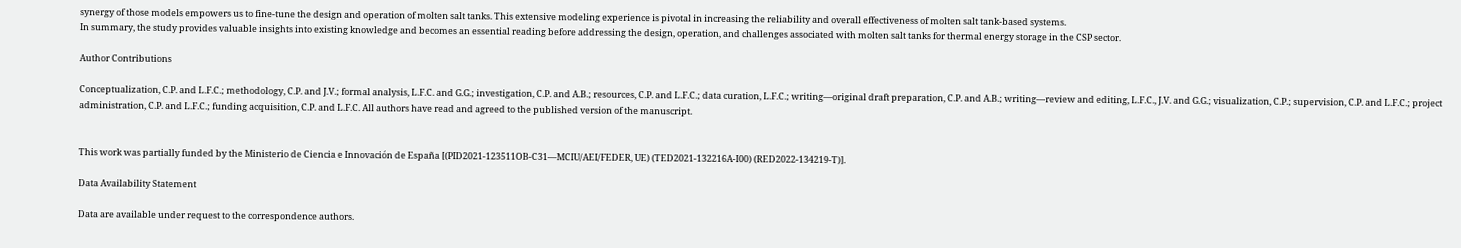synergy of those models empowers us to fine-tune the design and operation of molten salt tanks. This extensive modeling experience is pivotal in increasing the reliability and overall effectiveness of molten salt tank-based systems.
In summary, the study provides valuable insights into existing knowledge and becomes an essential reading before addressing the design, operation, and challenges associated with molten salt tanks for thermal energy storage in the CSP sector.

Author Contributions

Conceptualization, C.P. and L.F.C.; methodology, C.P. and J.V.; formal analysis, L.F.C. and G.G.; investigation, C.P. and A.B.; resources, C.P. and L.F.C.; data curation, L.F.C.; writing—original draft preparation, C.P. and A.B.; writing—review and editing, L.F.C., J.V. and G.G.; visualization, C.P.; supervision, C.P. and L.F.C.; project administration, C.P. and L.F.C.; funding acquisition, C.P. and L.F.C. All authors have read and agreed to the published version of the manuscript.


This work was partially funded by the Ministerio de Ciencia e Innovación de España [(PID2021-123511OB-C31—MCIU/AEI/FEDER, UE) (TED2021-132216A-I00) (RED2022-134219-T)].

Data Availability Statement

Data are available under request to the correspondence authors.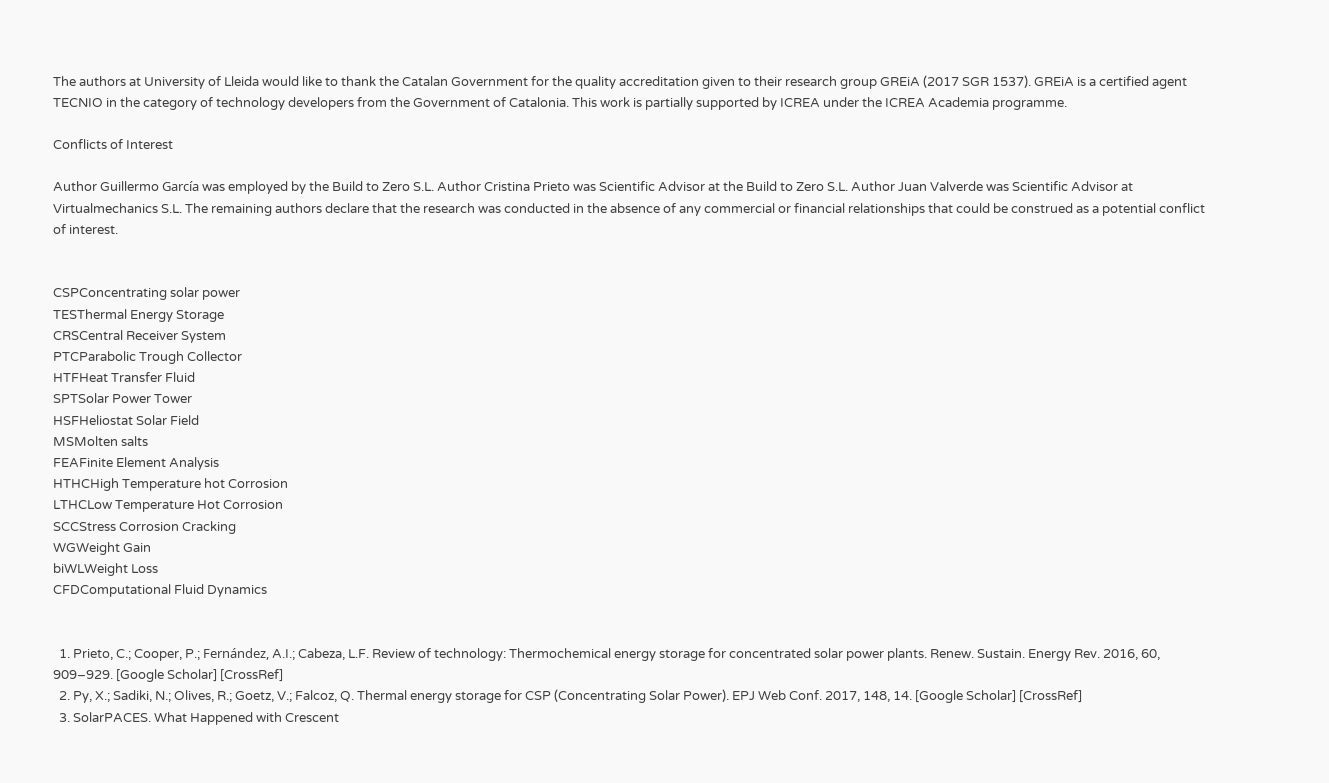The authors at University of Lleida would like to thank the Catalan Government for the quality accreditation given to their research group GREiA (2017 SGR 1537). GREiA is a certified agent TECNIO in the category of technology developers from the Government of Catalonia. This work is partially supported by ICREA under the ICREA Academia programme.

Conflicts of Interest

Author Guillermo García was employed by the Build to Zero S.L. Author Cristina Prieto was Scientific Advisor at the Build to Zero S.L. Author Juan Valverde was Scientific Advisor at Virtualmechanics S.L. The remaining authors declare that the research was conducted in the absence of any commercial or financial relationships that could be construed as a potential conflict of interest.


CSPConcentrating solar power
TESThermal Energy Storage
CRSCentral Receiver System
PTCParabolic Trough Collector
HTFHeat Transfer Fluid
SPTSolar Power Tower
HSFHeliostat Solar Field
MSMolten salts
FEAFinite Element Analysis
HTHCHigh Temperature hot Corrosion
LTHCLow Temperature Hot Corrosion
SCCStress Corrosion Cracking
WGWeight Gain
biWLWeight Loss
CFDComputational Fluid Dynamics


  1. Prieto, C.; Cooper, P.; Fernández, A.I.; Cabeza, L.F. Review of technology: Thermochemical energy storage for concentrated solar power plants. Renew. Sustain. Energy Rev. 2016, 60, 909–929. [Google Scholar] [CrossRef]
  2. Py, X.; Sadiki, N.; Olives, R.; Goetz, V.; Falcoz, Q. Thermal energy storage for CSP (Concentrating Solar Power). EPJ Web Conf. 2017, 148, 14. [Google Scholar] [CrossRef]
  3. SolarPACES. What Happened with Crescent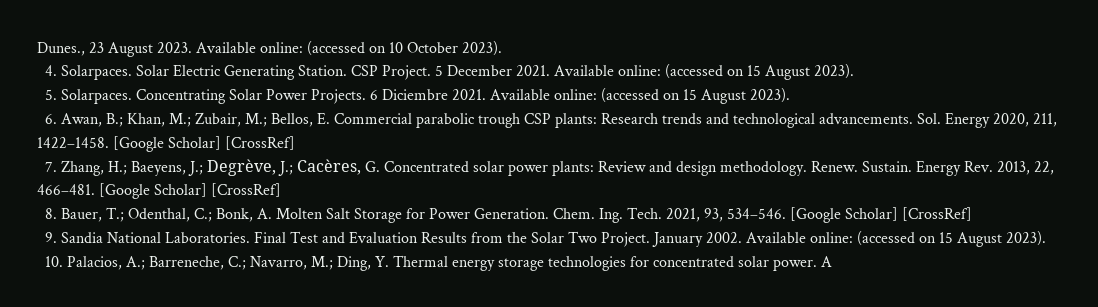Dunes., 23 August 2023. Available online: (accessed on 10 October 2023).
  4. Solarpaces. Solar Electric Generating Station. CSP Project. 5 December 2021. Available online: (accessed on 15 August 2023).
  5. Solarpaces. Concentrating Solar Power Projects. 6 Diciembre 2021. Available online: (accessed on 15 August 2023).
  6. Awan, B.; Khan, M.; Zubair, M.; Bellos, E. Commercial parabolic trough CSP plants: Research trends and technological advancements. Sol. Energy 2020, 211, 1422–1458. [Google Scholar] [CrossRef]
  7. Zhang, H.; Baeyens, J.; Degrève, J.; Cacères, G. Concentrated solar power plants: Review and design methodology. Renew. Sustain. Energy Rev. 2013, 22, 466–481. [Google Scholar] [CrossRef]
  8. Bauer, T.; Odenthal, C.; Bonk, A. Molten Salt Storage for Power Generation. Chem. Ing. Tech. 2021, 93, 534–546. [Google Scholar] [CrossRef]
  9. Sandia National Laboratories. Final Test and Evaluation Results from the Solar Two Project. January 2002. Available online: (accessed on 15 August 2023).
  10. Palacios, A.; Barreneche, C.; Navarro, M.; Ding, Y. Thermal energy storage technologies for concentrated solar power. A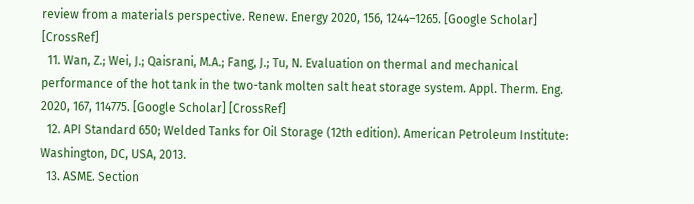review from a materials perspective. Renew. Energy 2020, 156, 1244–1265. [Google Scholar] [CrossRef]
  11. Wan, Z.; Wei, J.; Qaisrani, M.A.; Fang, J.; Tu, N. Evaluation on thermal and mechanical performance of the hot tank in the two-tank molten salt heat storage system. Appl. Therm. Eng. 2020, 167, 114775. [Google Scholar] [CrossRef]
  12. API Standard 650; Welded Tanks for Oil Storage (12th edition). American Petroleum Institute: Washington, DC, USA, 2013.
  13. ASME. Section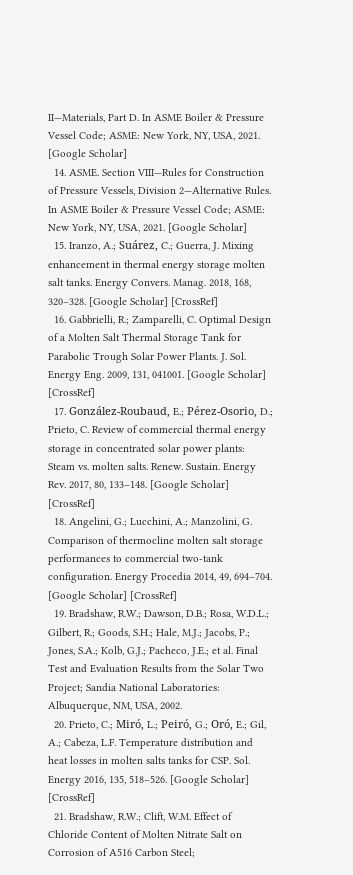II—Materials, Part D. In ASME Boiler & Pressure Vessel Code; ASME: New York, NY, USA, 2021. [Google Scholar]
  14. ASME. Section VIII—Rules for Construction of Pressure Vessels, Division 2—Alternative Rules. In ASME Boiler & Pressure Vessel Code; ASME: New York, NY, USA, 2021. [Google Scholar]
  15. Iranzo, A.; Suárez, C.; Guerra, J. Mixing enhancement in thermal energy storage molten salt tanks. Energy Convers. Manag. 2018, 168, 320–328. [Google Scholar] [CrossRef]
  16. Gabbrielli, R.; Zamparelli, C. Optimal Design of a Molten Salt Thermal Storage Tank for Parabolic Trough Solar Power Plants. J. Sol. Energy Eng. 2009, 131, 041001. [Google Scholar] [CrossRef]
  17. González-Roubaud, E.; Pérez-Osorio, D.; Prieto, C. Review of commercial thermal energy storage in concentrated solar power plants: Steam vs. molten salts. Renew. Sustain. Energy Rev. 2017, 80, 133–148. [Google Scholar] [CrossRef]
  18. Angelini, G.; Lucchini, A.; Manzolini, G. Comparison of thermocline molten salt storage performances to commercial two-tank configuration. Energy Procedia 2014, 49, 694–704. [Google Scholar] [CrossRef]
  19. Bradshaw, R.W.; Dawson, D.B.; Rosa, W.D.L.; Gilbert, R.; Goods, S.H.; Hale, M.J.; Jacobs, P.; Jones, S.A.; Kolb, G.J.; Pacheco, J.E.; et al. Final Test and Evaluation Results from the Solar Two Project; Sandia National Laboratories: Albuquerque, NM, USA, 2002.
  20. Prieto, C.; Miró, L.; Peiró, G.; Oró, E.; Gil, A.; Cabeza, L.F. Temperature distribution and heat losses in molten salts tanks for CSP. Sol. Energy 2016, 135, 518–526. [Google Scholar] [CrossRef]
  21. Bradshaw, R.W.; Clift, W.M. Effect of Chloride Content of Molten Nitrate Salt on Corrosion of A516 Carbon Steel;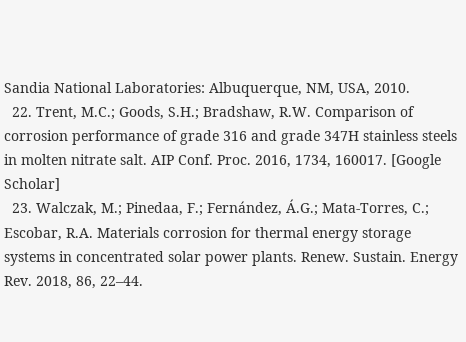Sandia National Laboratories: Albuquerque, NM, USA, 2010.
  22. Trent, M.C.; Goods, S.H.; Bradshaw, R.W. Comparison of corrosion performance of grade 316 and grade 347H stainless steels in molten nitrate salt. AIP Conf. Proc. 2016, 1734, 160017. [Google Scholar]
  23. Walczak, M.; Pinedaa, F.; Fernández, Á.G.; Mata-Torres, C.; Escobar, R.A. Materials corrosion for thermal energy storage systems in concentrated solar power plants. Renew. Sustain. Energy Rev. 2018, 86, 22–44.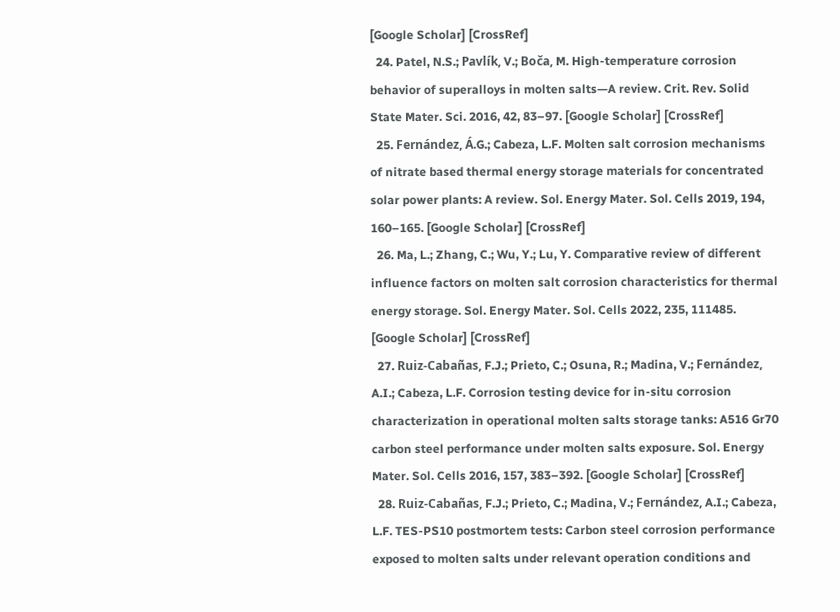[Google Scholar] [CrossRef]
  24. Patel, N.S.; Pavlík, V.; Boča, M. High-temperature corrosion behavior of superalloys in molten salts—A review. Crit. Rev. Solid State Mater. Sci. 2016, 42, 83–97. [Google Scholar] [CrossRef]
  25. Fernández, Á.G.; Cabeza, L.F. Molten salt corrosion mechanisms of nitrate based thermal energy storage materials for concentrated solar power plants: A review. Sol. Energy Mater. Sol. Cells 2019, 194, 160–165. [Google Scholar] [CrossRef]
  26. Ma, L.; Zhang, C.; Wu, Y.; Lu, Y. Comparative review of different influence factors on molten salt corrosion characteristics for thermal energy storage. Sol. Energy Mater. Sol. Cells 2022, 235, 111485. [Google Scholar] [CrossRef]
  27. Ruiz-Cabañas, F.J.; Prieto, C.; Osuna, R.; Madina, V.; Fernández, A.I.; Cabeza, L.F. Corrosion testing device for in-situ corrosion characterization in operational molten salts storage tanks: A516 Gr70 carbon steel performance under molten salts exposure. Sol. Energy Mater. Sol. Cells 2016, 157, 383–392. [Google Scholar] [CrossRef]
  28. Ruiz-Cabañas, F.J.; Prieto, C.; Madina, V.; Fernández, A.I.; Cabeza, L.F. TES-PS10 postmortem tests: Carbon steel corrosion performance exposed to molten salts under relevant operation conditions and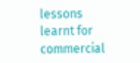lessons learnt for commercial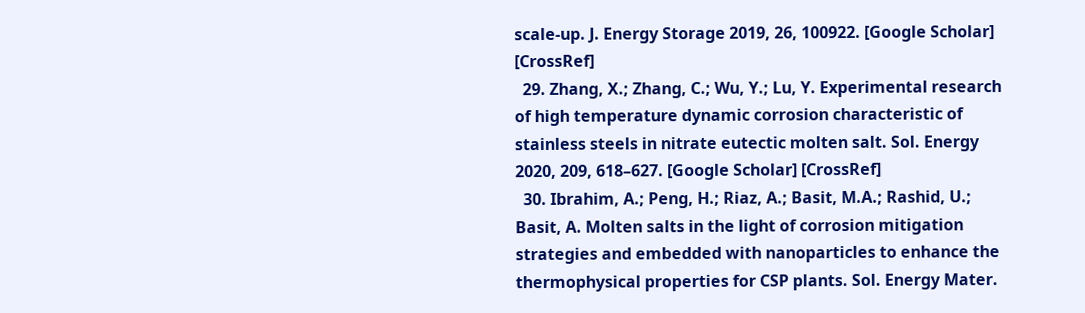scale-up. J. Energy Storage 2019, 26, 100922. [Google Scholar] [CrossRef]
  29. Zhang, X.; Zhang, C.; Wu, Y.; Lu, Y. Experimental research of high temperature dynamic corrosion characteristic of stainless steels in nitrate eutectic molten salt. Sol. Energy 2020, 209, 618–627. [Google Scholar] [CrossRef]
  30. Ibrahim, A.; Peng, H.; Riaz, A.; Basit, M.A.; Rashid, U.; Basit, A. Molten salts in the light of corrosion mitigation strategies and embedded with nanoparticles to enhance the thermophysical properties for CSP plants. Sol. Energy Mater.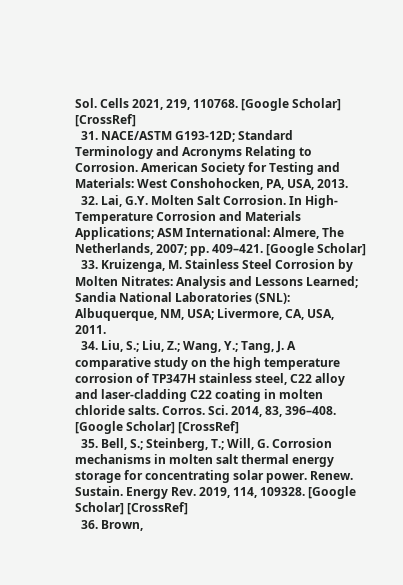Sol. Cells 2021, 219, 110768. [Google Scholar] [CrossRef]
  31. NACE/ASTM G193-12D; Standard Terminology and Acronyms Relating to Corrosion. American Society for Testing and Materials: West Conshohocken, PA, USA, 2013.
  32. Lai, G.Y. Molten Salt Corrosion. In High-Temperature Corrosion and Materials Applications; ASM International: Almere, The Netherlands, 2007; pp. 409–421. [Google Scholar]
  33. Kruizenga, M. Stainless Steel Corrosion by Molten Nitrates: Analysis and Lessons Learned; Sandia National Laboratories (SNL): Albuquerque, NM, USA; Livermore, CA, USA, 2011.
  34. Liu, S.; Liu, Z.; Wang, Y.; Tang, J. A comparative study on the high temperature corrosion of TP347H stainless steel, C22 alloy and laser-cladding C22 coating in molten chloride salts. Corros. Sci. 2014, 83, 396–408. [Google Scholar] [CrossRef]
  35. Bell, S.; Steinberg, T.; Will, G. Corrosion mechanisms in molten salt thermal energy storage for concentrating solar power. Renew. Sustain. Energy Rev. 2019, 114, 109328. [Google Scholar] [CrossRef]
  36. Brown,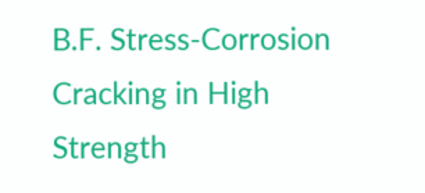B.F. Stress-Corrosion Cracking in High Strength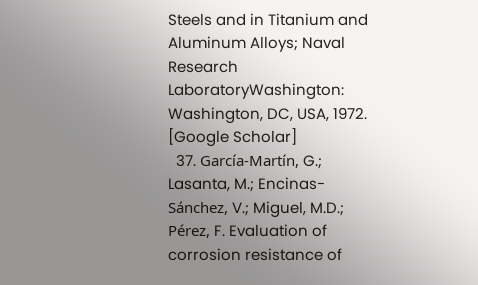Steels and in Titanium and Aluminum Alloys; Naval Research LaboratoryWashington: Washington, DC, USA, 1972. [Google Scholar]
  37. García-Martín, G.; Lasanta, M.; Encinas-Sánchez, V.; Miguel, M.D.; Pérez, F. Evaluation of corrosion resistance of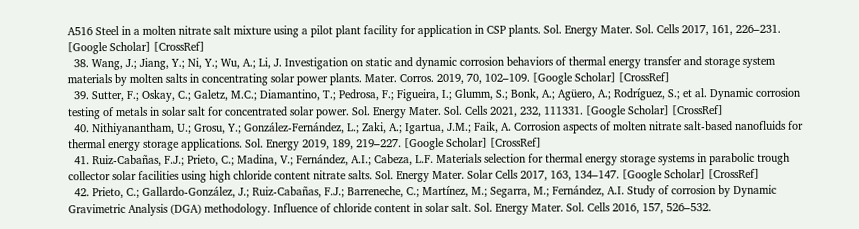A516 Steel in a molten nitrate salt mixture using a pilot plant facility for application in CSP plants. Sol. Energy Mater. Sol. Cells 2017, 161, 226–231. [Google Scholar] [CrossRef]
  38. Wang, J.; Jiang, Y.; Ni, Y.; Wu, A.; Li, J. Investigation on static and dynamic corrosion behaviors of thermal energy transfer and storage system materials by molten salts in concentrating solar power plants. Mater. Corros. 2019, 70, 102–109. [Google Scholar] [CrossRef]
  39. Sutter, F.; Oskay, C.; Galetz, M.C.; Diamantino, T.; Pedrosa, F.; Figueira, I.; Glumm, S.; Bonk, A.; Agüero, A.; Rodríguez, S.; et al. Dynamic corrosion testing of metals in solar salt for concentrated solar power. Sol. Energy Mater. Sol. Cells 2021, 232, 111331. [Google Scholar] [CrossRef]
  40. Nithiyanantham, U.; Grosu, Y.; González-Fernández, L.; Zaki, A.; Igartua, J.M.; Faik, A. Corrosion aspects of molten nitrate salt-based nanofluids for thermal energy storage applications. Sol. Energy 2019, 189, 219–227. [Google Scholar] [CrossRef]
  41. Ruiz-Cabañas, F.J.; Prieto, C.; Madina, V.; Fernández, A.I.; Cabeza, L.F. Materials selection for thermal energy storage systems in parabolic trough collector solar facilities using high chloride content nitrate salts. Sol. Energy Mater. Solar Cells 2017, 163, 134–147. [Google Scholar] [CrossRef]
  42. Prieto, C.; Gallardo-González, J.; Ruiz-Cabañas, F.J.; Barreneche, C.; Martínez, M.; Segarra, M.; Fernández, A.I. Study of corrosion by Dynamic Gravimetric Analysis (DGA) methodology. Influence of chloride content in solar salt. Sol. Energy Mater. Sol. Cells 2016, 157, 526–532.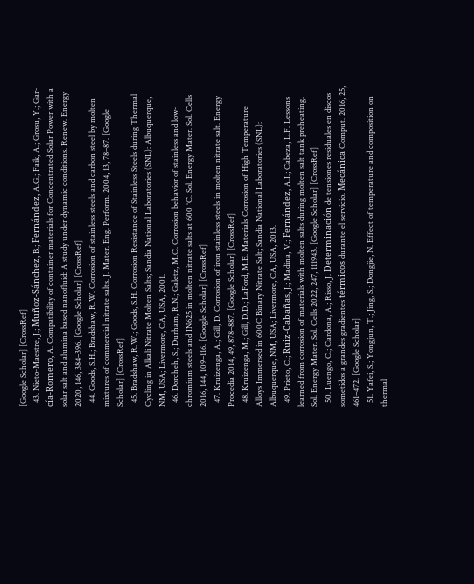[Google Scholar] [CrossRef]
  43. Nieto-Maestre, J.; Muñoz-Sánchez, B.; Fernández, A.G.; Faik, A.; Grosu, Y.; Gar-cía-Romero, A. Compatibility of container materials for Concentrated Solar Power with a solar salt and alumina based nanofluid: A study under dynamic conditions. Renew. Energy 2020, 146, 384–396. [Google Scholar] [CrossRef]
  44. Goods, S.H.; Bradshaw, R.W. Corrosion of stainless steels and carbon steel by molten mixtures of commercial nitrate salts. J. Mater. Eng. Perform. 2004, 13, 78–87. [Google Scholar] [CrossRef]
  45. Bradshaw, R.W.; Goods, S.H. Corrosion Resistance of Stainless Steels during Thermal Cycling in Alkali Nitrate Molten Salts; Sandia National Laboratories (SNL): Albuquerque, NM, USA; Livermore, CA, USA, 2001.
  46. Dorcheh, S.; Durham, R.N.; Galetz, M.C. Corrosion behavior of stainless and low-chromium steels and IN625 in molten nitrate salts at 600 °C. Sol. Energy Mater. Sol. Cells 2016, 144, 109–116. [Google Scholar] [CrossRef]
  47. Kruizenga, A.; Gill, D. Corrosion of iron stainless steels in molten nitrate salt. Energy Procedia 2014, 49, 878–887. [Google Scholar] [CrossRef]
  48. Kruizenga, M.; Gill, D.D.; LaFord, M.E. Materials Corrosion of High Temperature Alloys Immersed in 600C Binary Nitrate Salt; Sandia National Laboratories (SNL): Albuquerque, NM, USA; Livermore, CA, USA, 2013.
  49. Prieto, C.; Ruiz-Cabañas, J.; Madina, V.; Fernández, A.I.; Cabeza, L.F. Lessons learned from corrosion of materials with molten salts during molten salt tank preheating. Sol. Energy Mater. Sol. Cells 2022, 247, 111943. [Google Scholar] [CrossRef]
  50. Luengo, C.; Cardona, A.; Risso, J. Determinación de tensiones residuales en discos sometidos a grandes gradientes térmicos durante el servicio. Mecánica Comput. 2016, 25, 461–472. [Google Scholar]
  51. Yafei, S.; Yongjun, T.; Jing, S.; Dongjie, N. Effect of temperature and composition on thermal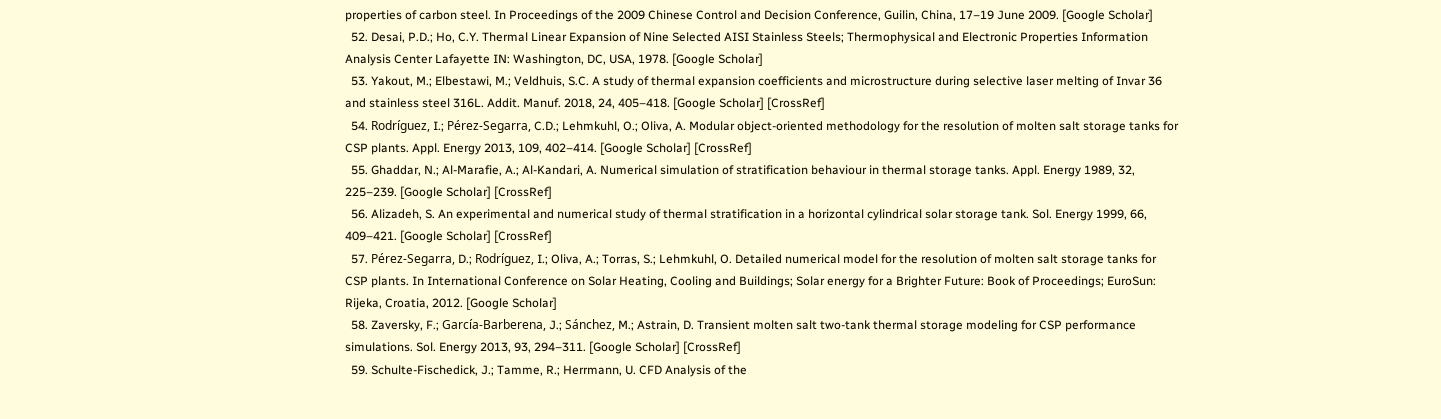properties of carbon steel. In Proceedings of the 2009 Chinese Control and Decision Conference, Guilin, China, 17–19 June 2009. [Google Scholar]
  52. Desai, P.D.; Ho, C.Y. Thermal Linear Expansion of Nine Selected AISI Stainless Steels; Thermophysical and Electronic Properties Information Analysis Center Lafayette IN: Washington, DC, USA, 1978. [Google Scholar]
  53. Yakout, M.; Elbestawi, M.; Veldhuis, S.C. A study of thermal expansion coefficients and microstructure during selective laser melting of Invar 36 and stainless steel 316L. Addit. Manuf. 2018, 24, 405–418. [Google Scholar] [CrossRef]
  54. Rodríguez, I.; Pérez-Segarra, C.D.; Lehmkuhl, O.; Oliva, A. Modular object-oriented methodology for the resolution of molten salt storage tanks for CSP plants. Appl. Energy 2013, 109, 402–414. [Google Scholar] [CrossRef]
  55. Ghaddar, N.; Al-Marafie, A.; Al-Kandari, A. Numerical simulation of stratification behaviour in thermal storage tanks. Appl. Energy 1989, 32, 225–239. [Google Scholar] [CrossRef]
  56. Alizadeh, S. An experimental and numerical study of thermal stratification in a horizontal cylindrical solar storage tank. Sol. Energy 1999, 66, 409–421. [Google Scholar] [CrossRef]
  57. Pérez-Segarra, D.; Rodríguez, I.; Oliva, A.; Torras, S.; Lehmkuhl, O. Detailed numerical model for the resolution of molten salt storage tanks for CSP plants. In International Conference on Solar Heating, Cooling and Buildings; Solar energy for a Brighter Future: Book of Proceedings; EuroSun: Rijeka, Croatia, 2012. [Google Scholar]
  58. Zaversky, F.; García-Barberena, J.; Sánchez, M.; Astrain, D. Transient molten salt two-tank thermal storage modeling for CSP performance simulations. Sol. Energy 2013, 93, 294–311. [Google Scholar] [CrossRef]
  59. Schulte-Fischedick, J.; Tamme, R.; Herrmann, U. CFD Analysis of the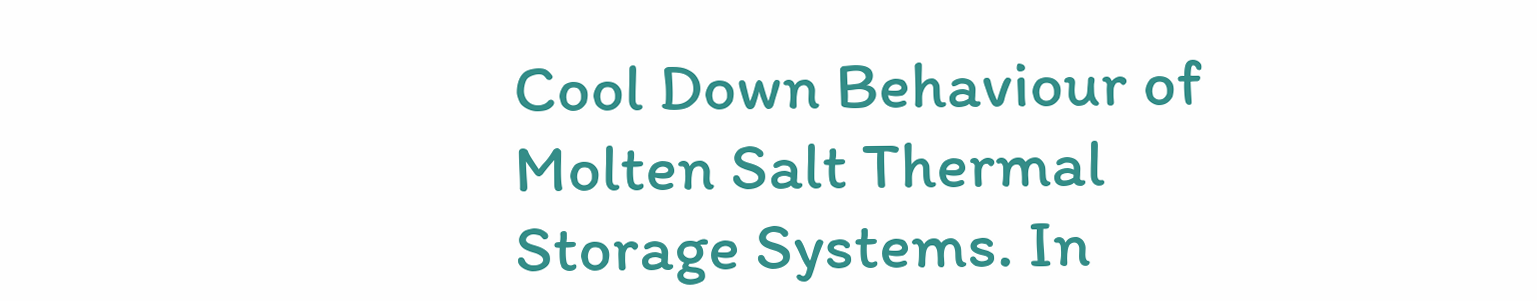Cool Down Behaviour of Molten Salt Thermal Storage Systems. In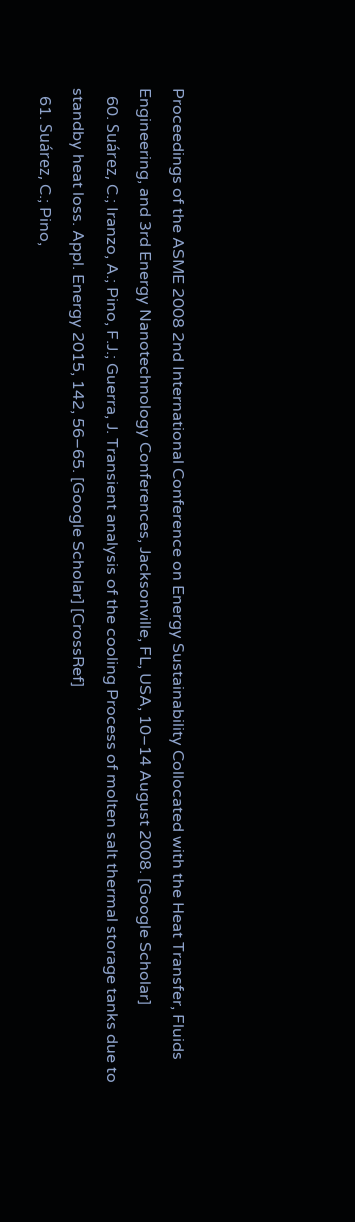Proceedings of the ASME 2008 2nd International Conference on Energy Sustainability Collocated with the Heat Transfer, Fluids Engineering, and 3rd Energy Nanotechnology Conferences, Jacksonville, FL, USA, 10–14 August 2008. [Google Scholar]
  60. Suárez, C.; Iranzo, A.; Pino, F.J.; Guerra, J. Transient analysis of the cooling Process of molten salt thermal storage tanks due to standby heat loss. Appl. Energy 2015, 142, 56–65. [Google Scholar] [CrossRef]
  61. Suárez, C.; Pino,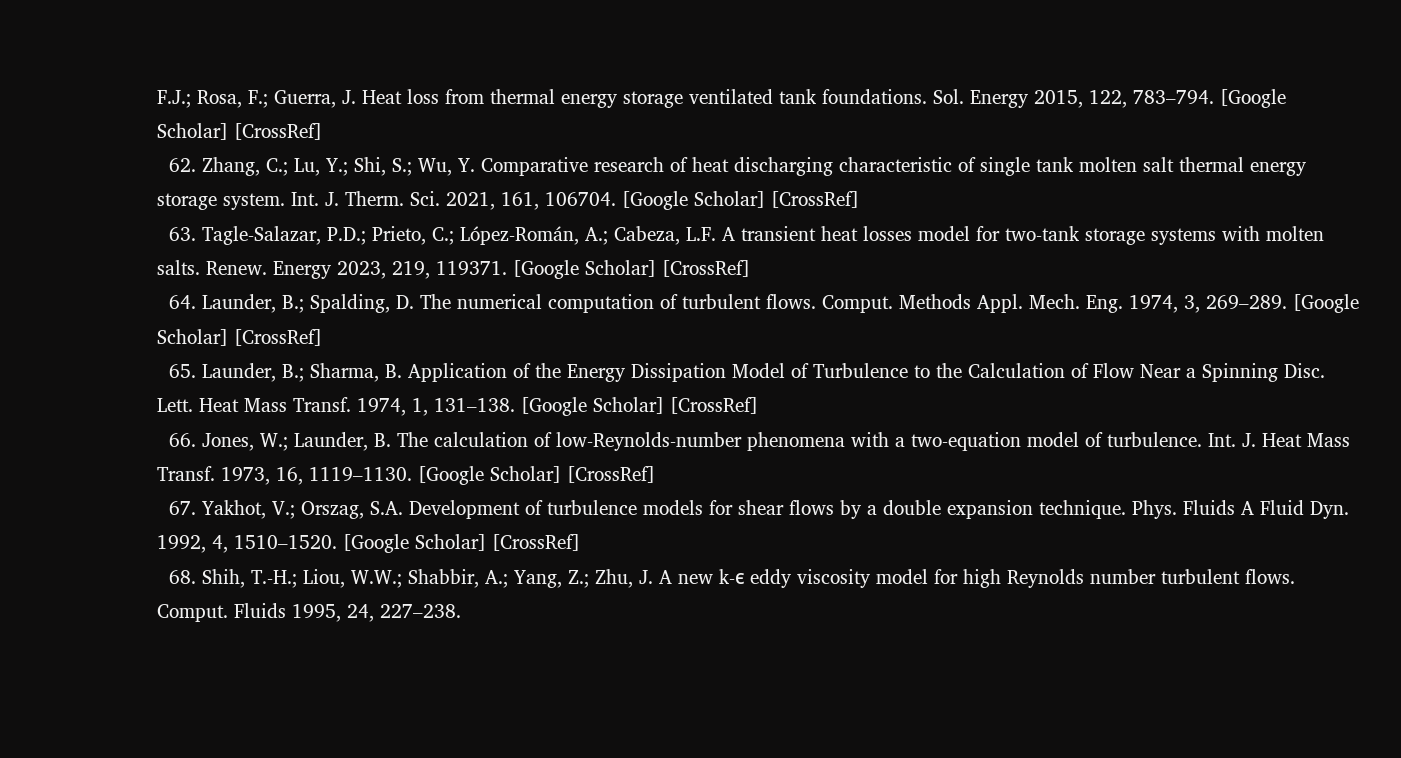F.J.; Rosa, F.; Guerra, J. Heat loss from thermal energy storage ventilated tank foundations. Sol. Energy 2015, 122, 783–794. [Google Scholar] [CrossRef]
  62. Zhang, C.; Lu, Y.; Shi, S.; Wu, Y. Comparative research of heat discharging characteristic of single tank molten salt thermal energy storage system. Int. J. Therm. Sci. 2021, 161, 106704. [Google Scholar] [CrossRef]
  63. Tagle-Salazar, P.D.; Prieto, C.; López-Román, A.; Cabeza, L.F. A transient heat losses model for two-tank storage systems with molten salts. Renew. Energy 2023, 219, 119371. [Google Scholar] [CrossRef]
  64. Launder, B.; Spalding, D. The numerical computation of turbulent flows. Comput. Methods Appl. Mech. Eng. 1974, 3, 269–289. [Google Scholar] [CrossRef]
  65. Launder, B.; Sharma, B. Application of the Energy Dissipation Model of Turbulence to the Calculation of Flow Near a Spinning Disc. Lett. Heat Mass Transf. 1974, 1, 131–138. [Google Scholar] [CrossRef]
  66. Jones, W.; Launder, B. The calculation of low-Reynolds-number phenomena with a two-equation model of turbulence. Int. J. Heat Mass Transf. 1973, 16, 1119–1130. [Google Scholar] [CrossRef]
  67. Yakhot, V.; Orszag, S.A. Development of turbulence models for shear flows by a double expansion technique. Phys. Fluids A Fluid Dyn. 1992, 4, 1510–1520. [Google Scholar] [CrossRef]
  68. Shih, T.-H.; Liou, W.W.; Shabbir, A.; Yang, Z.; Zhu, J. A new k-ϵ eddy viscosity model for high Reynolds number turbulent flows. Comput. Fluids 1995, 24, 227–238.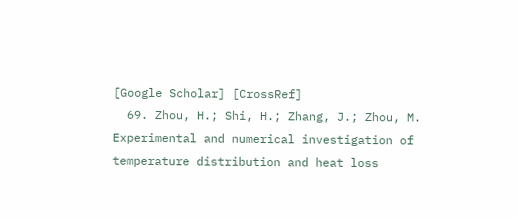[Google Scholar] [CrossRef]
  69. Zhou, H.; Shi, H.; Zhang, J.; Zhou, M. Experimental and numerical investigation of temperature distribution and heat loss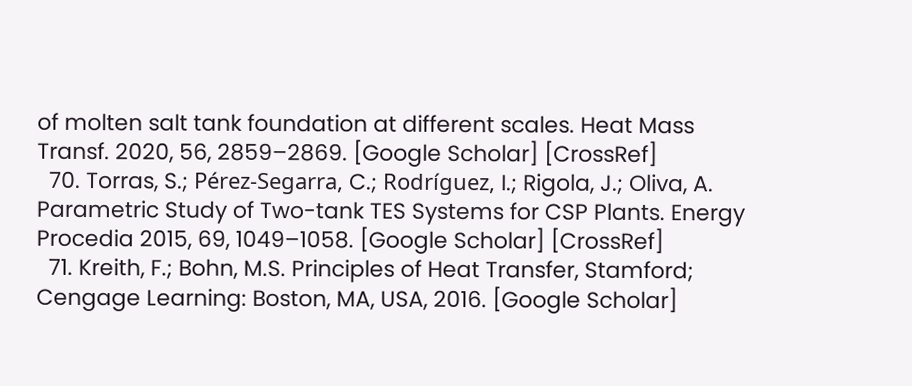of molten salt tank foundation at different scales. Heat Mass Transf. 2020, 56, 2859–2869. [Google Scholar] [CrossRef]
  70. Torras, S.; Pérez-Segarra, C.; Rodríguez, I.; Rigola, J.; Oliva, A. Parametric Study of Two-tank TES Systems for CSP Plants. Energy Procedia 2015, 69, 1049–1058. [Google Scholar] [CrossRef]
  71. Kreith, F.; Bohn, M.S. Principles of Heat Transfer, Stamford; Cengage Learning: Boston, MA, USA, 2016. [Google Scholar]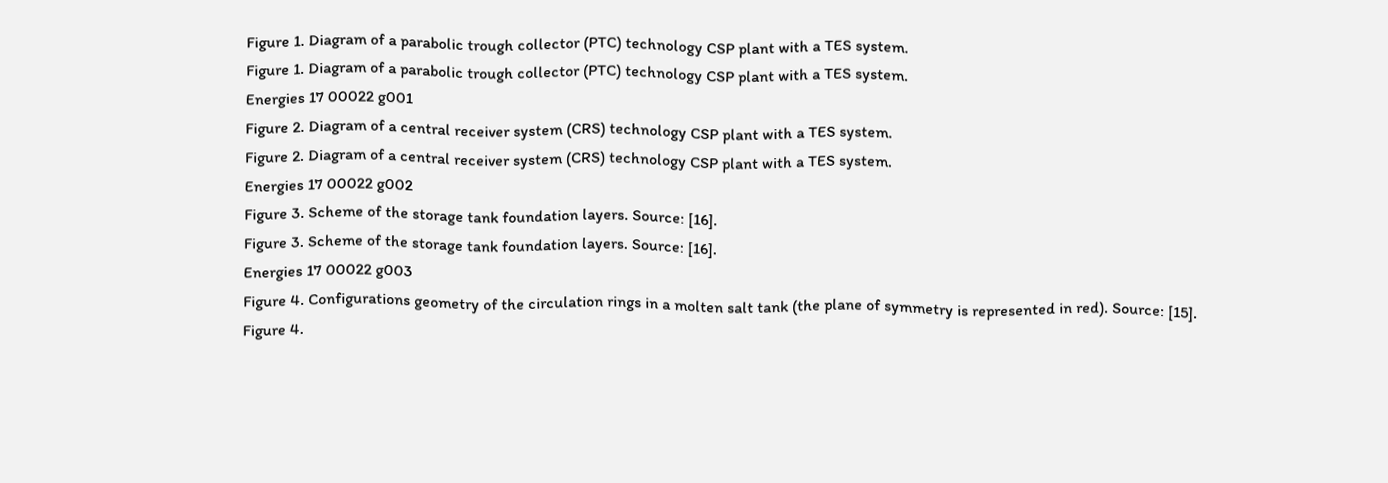Figure 1. Diagram of a parabolic trough collector (PTC) technology CSP plant with a TES system.
Figure 1. Diagram of a parabolic trough collector (PTC) technology CSP plant with a TES system.
Energies 17 00022 g001
Figure 2. Diagram of a central receiver system (CRS) technology CSP plant with a TES system.
Figure 2. Diagram of a central receiver system (CRS) technology CSP plant with a TES system.
Energies 17 00022 g002
Figure 3. Scheme of the storage tank foundation layers. Source: [16].
Figure 3. Scheme of the storage tank foundation layers. Source: [16].
Energies 17 00022 g003
Figure 4. Configurations geometry of the circulation rings in a molten salt tank (the plane of symmetry is represented in red). Source: [15].
Figure 4.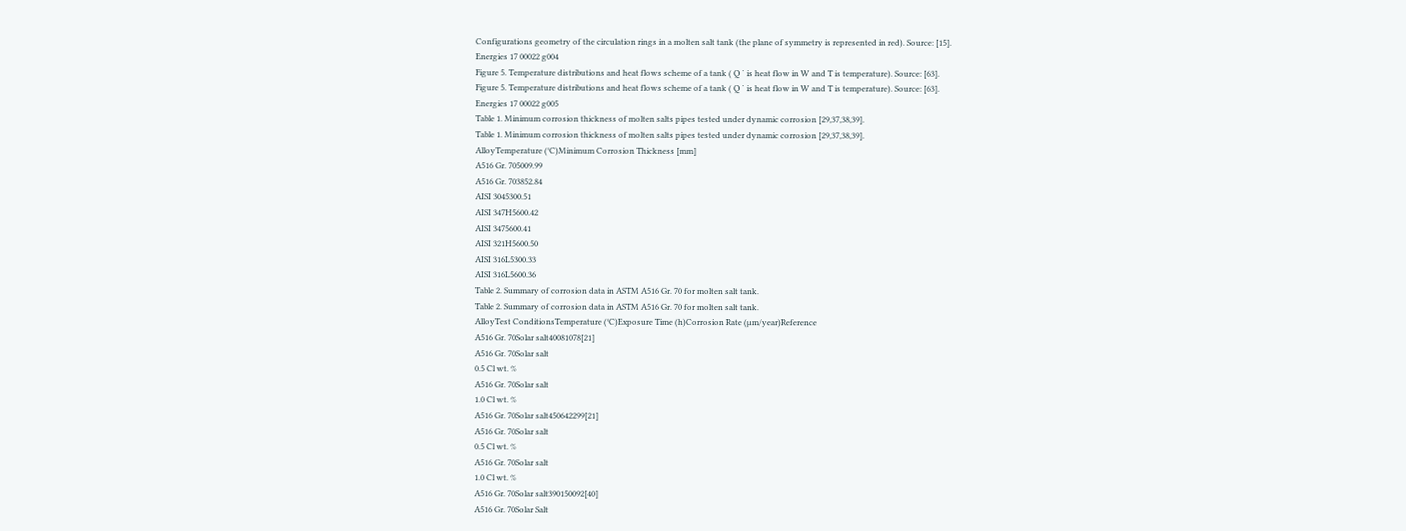Configurations geometry of the circulation rings in a molten salt tank (the plane of symmetry is represented in red). Source: [15].
Energies 17 00022 g004
Figure 5. Temperature distributions and heat flows scheme of a tank ( Q ˙ is heat flow in W and T is temperature). Source: [63].
Figure 5. Temperature distributions and heat flows scheme of a tank ( Q ˙ is heat flow in W and T is temperature). Source: [63].
Energies 17 00022 g005
Table 1. Minimum corrosion thickness of molten salts pipes tested under dynamic corrosion [29,37,38,39].
Table 1. Minimum corrosion thickness of molten salts pipes tested under dynamic corrosion [29,37,38,39].
AlloyTemperature (°C)Minimum Corrosion Thickness [mm]
A516 Gr. 705009.99
A516 Gr. 703852.84
AISI 3045300.51
AISI 347H5600.42
AISI 3475600.41
AISI 321H5600.50
AISI 316L5300.33
AISI 316L5600.36
Table 2. Summary of corrosion data in ASTM A516 Gr. 70 for molten salt tank.
Table 2. Summary of corrosion data in ASTM A516 Gr. 70 for molten salt tank.
AlloyTest ConditionsTemperature (°C)Exposure Time (h)Corrosion Rate (µm/year)Reference
A516 Gr. 70Solar salt40081078[21]
A516 Gr. 70Solar salt
0.5 Cl wt. %
A516 Gr. 70Solar salt
1.0 Cl wt. %
A516 Gr. 70Solar salt450642299[21]
A516 Gr. 70Solar salt
0.5 Cl wt. %
A516 Gr. 70Solar salt
1.0 Cl wt. %
A516 Gr. 70Solar salt390150092[40]
A516 Gr. 70Solar Salt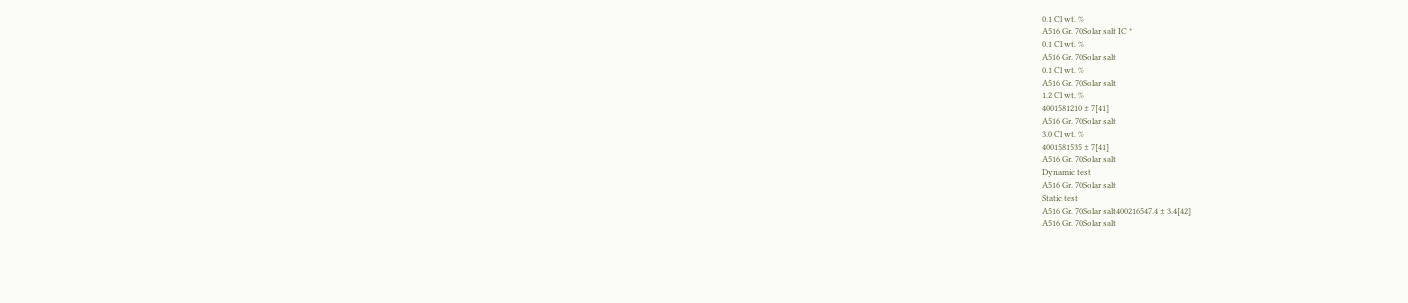0.1 Cl wt. %
A516 Gr. 70Solar salt IC *
0.1 Cl wt. %
A516 Gr. 70Solar salt
0.1 Cl wt. %
A516 Gr. 70Solar salt
1.2 Cl wt. %
4001581210 ± 7[41]
A516 Gr. 70Solar salt
3.0 Cl wt. %
4001581535 ± 7[41]
A516 Gr. 70Solar salt
Dynamic test
A516 Gr. 70Solar salt
Static test
A516 Gr. 70Solar salt400216547.4 ± 3.4[42]
A516 Gr. 70Solar salt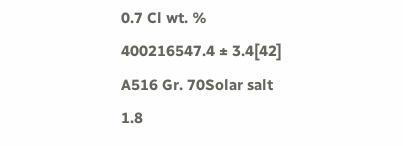0.7 Cl wt. %
400216547.4 ± 3.4[42]
A516 Gr. 70Solar salt
1.8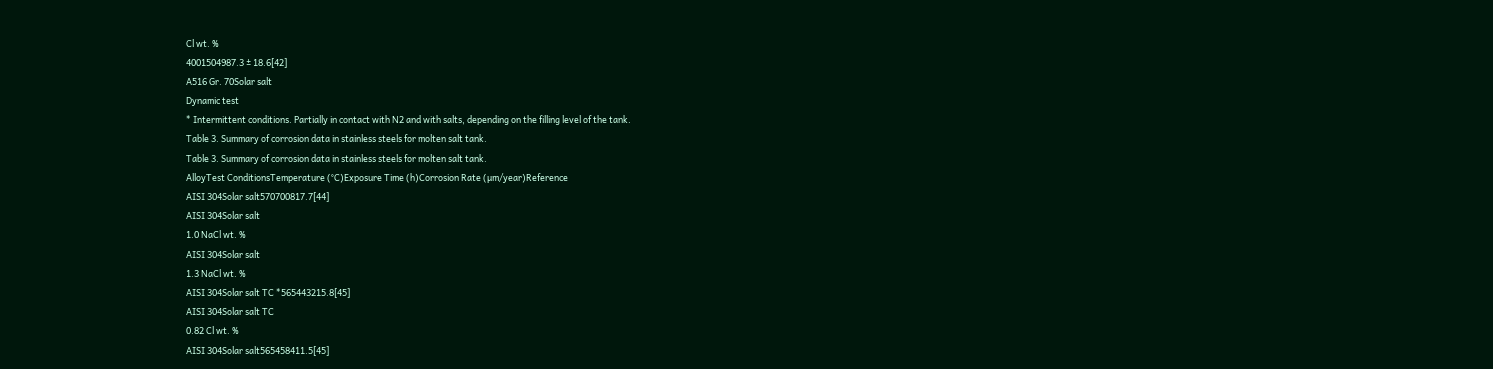Cl wt. %
4001504987.3 ± 18.6[42]
A516 Gr. 70Solar salt
Dynamic test
* Intermittent conditions. Partially in contact with N2 and with salts, depending on the filling level of the tank.
Table 3. Summary of corrosion data in stainless steels for molten salt tank.
Table 3. Summary of corrosion data in stainless steels for molten salt tank.
AlloyTest ConditionsTemperature (°C)Exposure Time (h)Corrosion Rate (µm/year)Reference
AISI 304Solar salt570700817.7[44]
AISI 304Solar salt
1.0 NaCl wt. %
AISI 304Solar salt
1.3 NaCl wt. %
AISI 304Solar salt TC *565443215.8[45]
AISI 304Solar salt TC
0.82 Cl wt. %
AISI 304Solar salt565458411.5[45]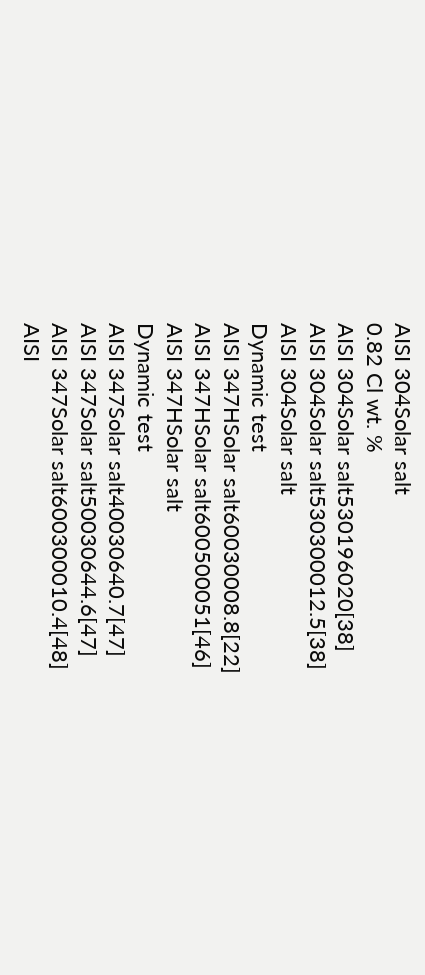AISI 304Solar salt
0.82 Cl wt. %
AISI 304Solar salt530196020[38]
AISI 304Solar salt530300012.5[38]
AISI 304Solar salt
Dynamic test
AISI 347HSolar salt60030008.8[22]
AISI 347HSolar salt600500051[46]
AISI 347HSolar salt
Dynamic test
AISI 347Solar salt40030640.7[47]
AISI 347Solar salt50030644.6[47]
AISI 347Solar salt600300010.4[48]
AISI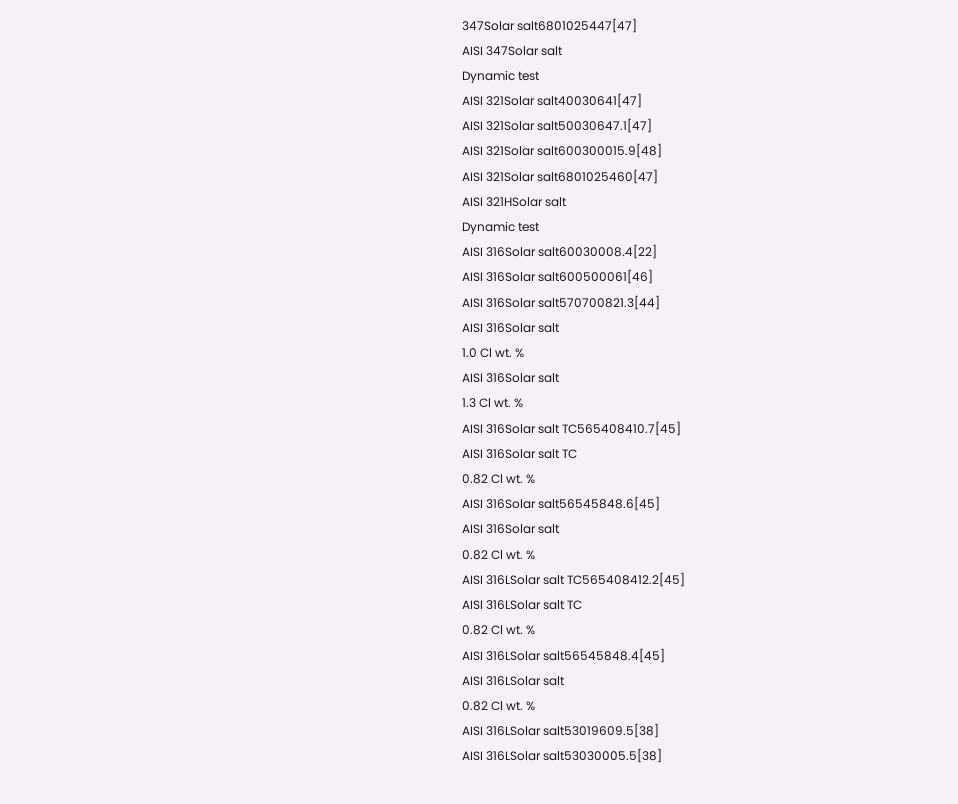347Solar salt6801025447[47]
AISI 347Solar salt
Dynamic test
AISI 321Solar salt40030641[47]
AISI 321Solar salt50030647.1[47]
AISI 321Solar salt600300015.9[48]
AISI 321Solar salt6801025460[47]
AISI 321HSolar salt
Dynamic test
AISI 316Solar salt60030008.4[22]
AISI 316Solar salt600500061[46]
AISI 316Solar salt570700821.3[44]
AISI 316Solar salt
1.0 Cl wt. %
AISI 316Solar salt
1.3 Cl wt. %
AISI 316Solar salt TC565408410.7[45]
AISI 316Solar salt TC
0.82 Cl wt. %
AISI 316Solar salt56545848.6[45]
AISI 316Solar salt
0.82 Cl wt. %
AISI 316LSolar salt TC565408412.2[45]
AISI 316LSolar salt TC
0.82 Cl wt. %
AISI 316LSolar salt56545848.4[45]
AISI 316LSolar salt
0.82 Cl wt. %
AISI 316LSolar salt53019609.5[38]
AISI 316LSolar salt53030005.5[38]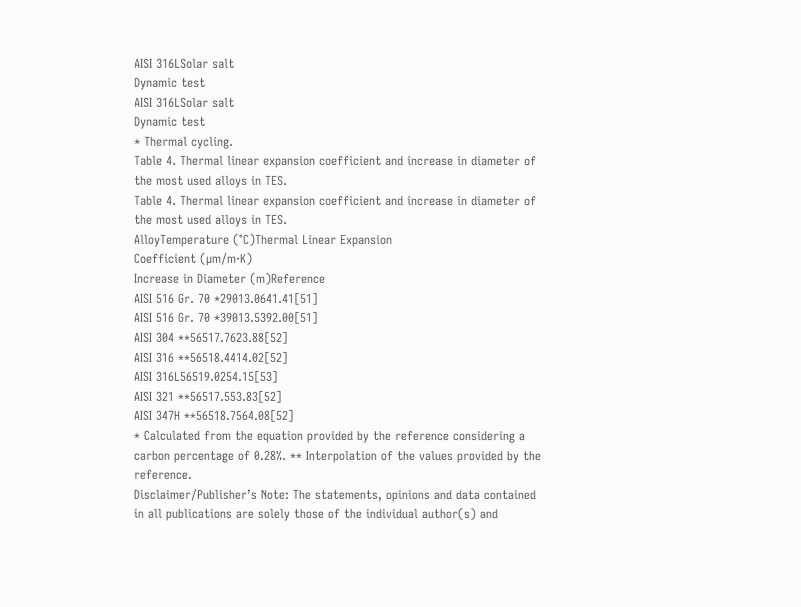AISI 316LSolar salt
Dynamic test
AISI 316LSolar salt
Dynamic test
* Thermal cycling.
Table 4. Thermal linear expansion coefficient and increase in diameter of the most used alloys in TES.
Table 4. Thermal linear expansion coefficient and increase in diameter of the most used alloys in TES.
AlloyTemperature (°C)Thermal Linear Expansion
Coefficient (µm/m·K)
Increase in Diameter (m)Reference
AISI 516 Gr. 70 *29013.0641.41[51]
AISI 516 Gr. 70 *39013.5392.00[51]
AISI 304 **56517.7623.88[52]
AISI 316 **56518.4414.02[52]
AISI 316L56519.0254.15[53]
AISI 321 **56517.553.83[52]
AISI 347H **56518.7564.08[52]
* Calculated from the equation provided by the reference considering a carbon percentage of 0.28%. ** Interpolation of the values provided by the reference.
Disclaimer/Publisher’s Note: The statements, opinions and data contained in all publications are solely those of the individual author(s) and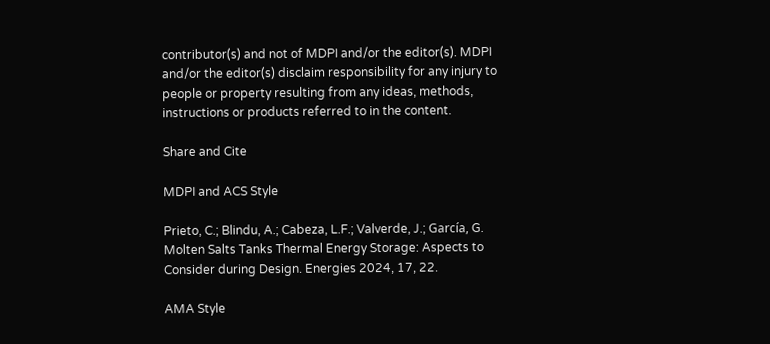contributor(s) and not of MDPI and/or the editor(s). MDPI and/or the editor(s) disclaim responsibility for any injury to people or property resulting from any ideas, methods, instructions or products referred to in the content.

Share and Cite

MDPI and ACS Style

Prieto, C.; Blindu, A.; Cabeza, L.F.; Valverde, J.; García, G. Molten Salts Tanks Thermal Energy Storage: Aspects to Consider during Design. Energies 2024, 17, 22.

AMA Style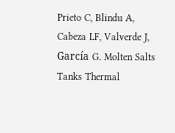Prieto C, Blindu A, Cabeza LF, Valverde J, García G. Molten Salts Tanks Thermal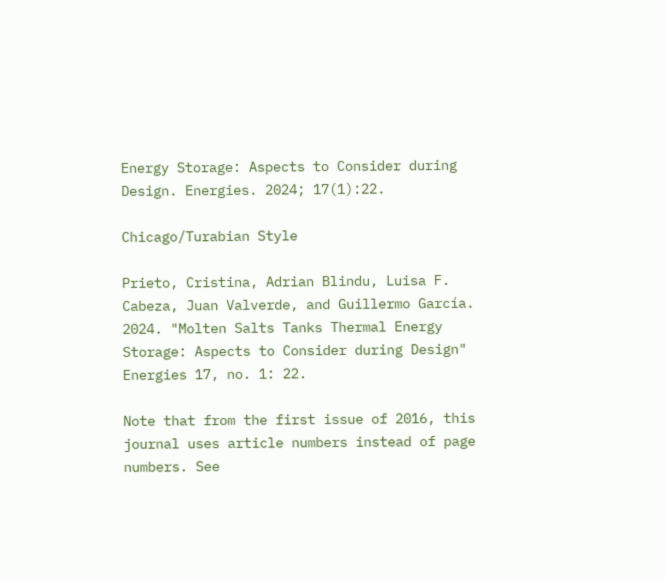Energy Storage: Aspects to Consider during Design. Energies. 2024; 17(1):22.

Chicago/Turabian Style

Prieto, Cristina, Adrian Blindu, Luisa F. Cabeza, Juan Valverde, and Guillermo García. 2024. "Molten Salts Tanks Thermal Energy Storage: Aspects to Consider during Design" Energies 17, no. 1: 22.

Note that from the first issue of 2016, this journal uses article numbers instead of page numbers. See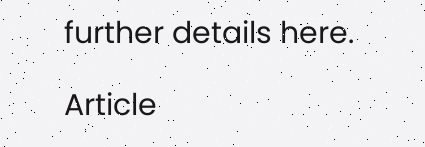further details here.

Article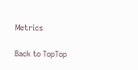Metrics

Back to TopTop